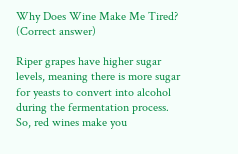Why Does Wine Make Me Tired? (Correct answer)

Riper grapes have higher sugar levels, meaning there is more sugar for yeasts to convert into alcohol during the fermentation process. So, red wines make you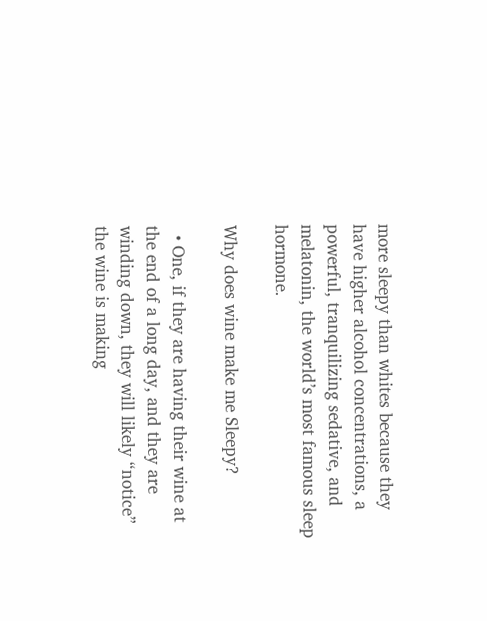more sleepy than whites because they have higher alcohol concentrations, a powerful, tranquilizing sedative, and melatonin, the world’s most famous sleep hormone.

Why does wine make me Sleepy?

  • One, if they are having their wine at the end of a long day, and they are winding down, they will likely “notice” the wine is making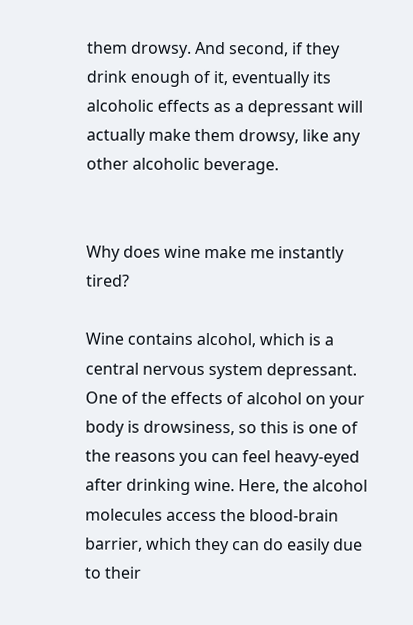them drowsy. And second, if they drink enough of it, eventually its alcoholic effects as a depressant will actually make them drowsy, like any other alcoholic beverage.


Why does wine make me instantly tired?

Wine contains alcohol, which is a central nervous system depressant. One of the effects of alcohol on your body is drowsiness, so this is one of the reasons you can feel heavy-eyed after drinking wine. Here, the alcohol molecules access the blood-brain barrier, which they can do easily due to their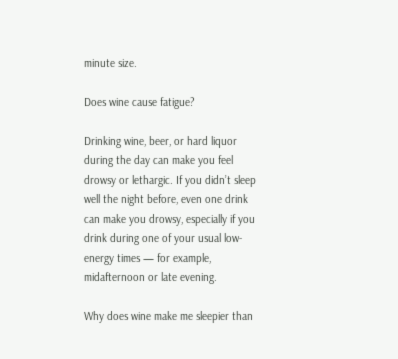minute size.

Does wine cause fatigue?

Drinking wine, beer, or hard liquor during the day can make you feel drowsy or lethargic. If you didn’t sleep well the night before, even one drink can make you drowsy, especially if you drink during one of your usual low-energy times — for example, midafternoon or late evening.

Why does wine make me sleepier than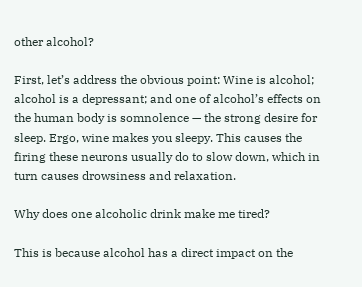other alcohol?

First, let’s address the obvious point: Wine is alcohol; alcohol is a depressant; and one of alcohol’s effects on the human body is somnolence — the strong desire for sleep. Ergo, wine makes you sleepy. This causes the firing these neurons usually do to slow down, which in turn causes drowsiness and relaxation.

Why does one alcoholic drink make me tired?

This is because alcohol has a direct impact on the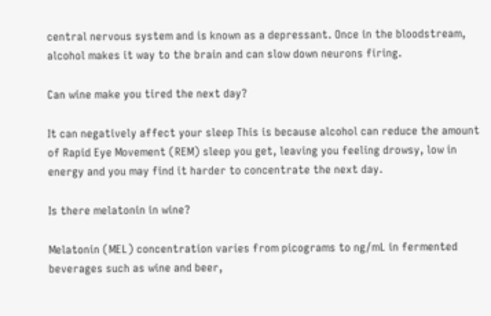central nervous system and is known as a depressant. Once in the bloodstream, alcohol makes it way to the brain and can slow down neurons firing.

Can wine make you tired the next day?

It can negatively affect your sleep This is because alcohol can reduce the amount of Rapid Eye Movement (REM) sleep you get, leaving you feeling drowsy, low in energy and you may find it harder to concentrate the next day.

Is there melatonin in wine?

Melatonin (MEL) concentration varies from picograms to ng/mL in fermented beverages such as wine and beer,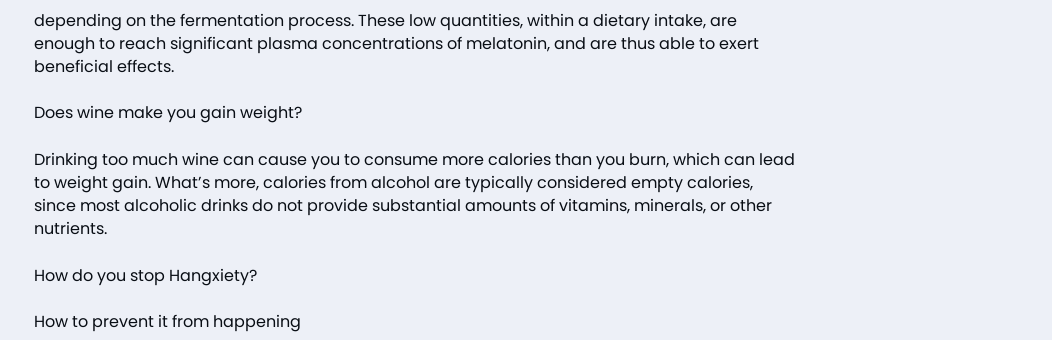depending on the fermentation process. These low quantities, within a dietary intake, are enough to reach significant plasma concentrations of melatonin, and are thus able to exert beneficial effects.

Does wine make you gain weight?

Drinking too much wine can cause you to consume more calories than you burn, which can lead to weight gain. What’s more, calories from alcohol are typically considered empty calories, since most alcoholic drinks do not provide substantial amounts of vitamins, minerals, or other nutrients.

How do you stop Hangxiety?

How to prevent it from happening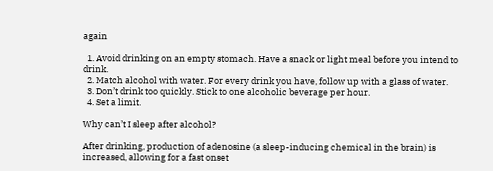again

  1. Avoid drinking on an empty stomach. Have a snack or light meal before you intend to drink.
  2. Match alcohol with water. For every drink you have, follow up with a glass of water.
  3. Don’t drink too quickly. Stick to one alcoholic beverage per hour.
  4. Set a limit.

Why can’t I sleep after alcohol?

After drinking, production of adenosine (a sleep-inducing chemical in the brain) is increased, allowing for a fast onset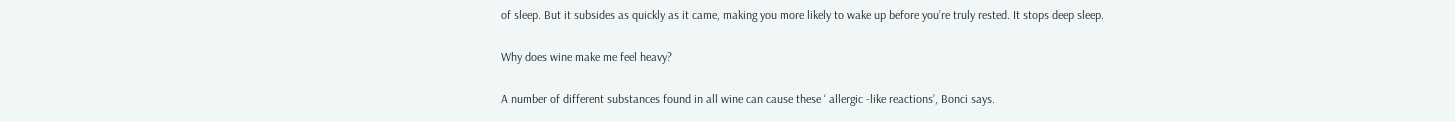of sleep. But it subsides as quickly as it came, making you more likely to wake up before you’re truly rested. It stops deep sleep.

Why does wine make me feel heavy?

A number of different substances found in all wine can cause these ‘ allergic -like reactions’, Bonci says.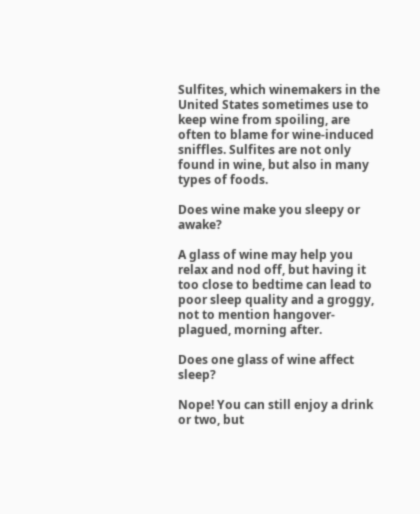Sulfites, which winemakers in the United States sometimes use to keep wine from spoiling, are often to blame for wine-induced sniffles. Sulfites are not only found in wine, but also in many types of foods.

Does wine make you sleepy or awake?

A glass of wine may help you relax and nod off, but having it too close to bedtime can lead to poor sleep quality and a groggy, not to mention hangover-plagued, morning after.

Does one glass of wine affect sleep?

Nope! You can still enjoy a drink or two, but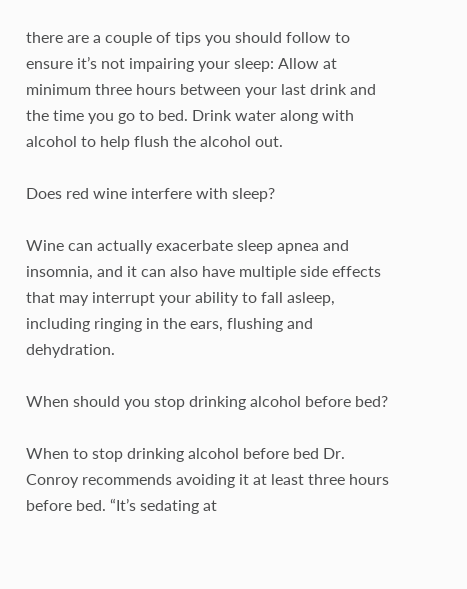there are a couple of tips you should follow to ensure it’s not impairing your sleep: Allow at minimum three hours between your last drink and the time you go to bed. Drink water along with alcohol to help flush the alcohol out.

Does red wine interfere with sleep?

Wine can actually exacerbate sleep apnea and insomnia, and it can also have multiple side effects that may interrupt your ability to fall asleep, including ringing in the ears, flushing and dehydration.

When should you stop drinking alcohol before bed?

When to stop drinking alcohol before bed Dr. Conroy recommends avoiding it at least three hours before bed. “It’s sedating at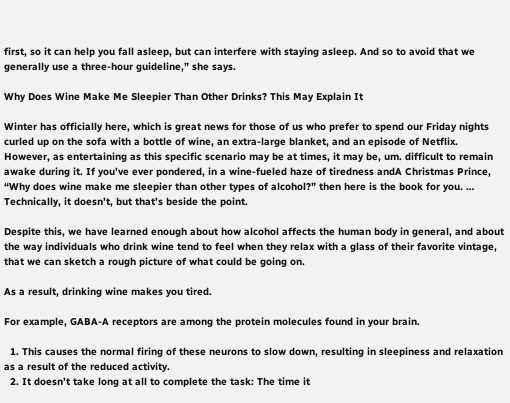first, so it can help you fall asleep, but can interfere with staying asleep. And so to avoid that we generally use a three-hour guideline,” she says.

Why Does Wine Make Me Sleepier Than Other Drinks? This May Explain It

Winter has officially here, which is great news for those of us who prefer to spend our Friday nights curled up on the sofa with a bottle of wine, an extra-large blanket, and an episode of Netflix. However, as entertaining as this specific scenario may be at times, it may be, um. difficult to remain awake during it. If you’ve ever pondered, in a wine-fueled haze of tiredness andA Christmas Prince, “Why does wine make me sleepier than other types of alcohol?” then here is the book for you. … Technically, it doesn’t, but that’s beside the point.

Despite this, we have learned enough about how alcohol affects the human body in general, and about the way individuals who drink wine tend to feel when they relax with a glass of their favorite vintage, that we can sketch a rough picture of what could be going on.

As a result, drinking wine makes you tired.

For example, GABA-A receptors are among the protein molecules found in your brain.

  1. This causes the normal firing of these neurons to slow down, resulting in sleepiness and relaxation as a result of the reduced activity.
  2. It doesn’t take long at all to complete the task: The time it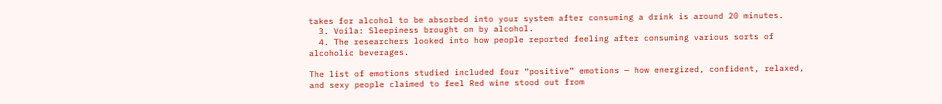takes for alcohol to be absorbed into your system after consuming a drink is around 20 minutes.
  3. Voila: Sleepiness brought on by alcohol.
  4. The researchers looked into how people reported feeling after consuming various sorts of alcoholic beverages.

The list of emotions studied included four “positive” emotions — how energized, confident, relaxed, and sexy people claimed to feel Red wine stood out from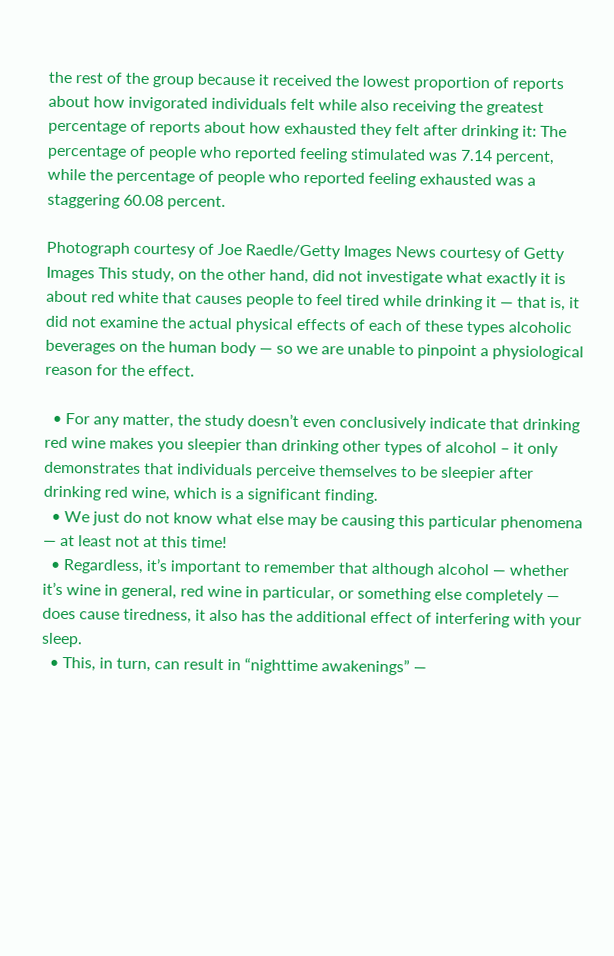the rest of the group because it received the lowest proportion of reports about how invigorated individuals felt while also receiving the greatest percentage of reports about how exhausted they felt after drinking it: The percentage of people who reported feeling stimulated was 7.14 percent, while the percentage of people who reported feeling exhausted was a staggering 60.08 percent.

Photograph courtesy of Joe Raedle/Getty Images News courtesy of Getty Images This study, on the other hand, did not investigate what exactly it is about red white that causes people to feel tired while drinking it — that is, it did not examine the actual physical effects of each of these types alcoholic beverages on the human body — so we are unable to pinpoint a physiological reason for the effect.

  • For any matter, the study doesn’t even conclusively indicate that drinking red wine makes you sleepier than drinking other types of alcohol – it only demonstrates that individuals perceive themselves to be sleepier after drinking red wine, which is a significant finding.
  • We just do not know what else may be causing this particular phenomena — at least not at this time!
  • Regardless, it’s important to remember that although alcohol — whether it’s wine in general, red wine in particular, or something else completely — does cause tiredness, it also has the additional effect of interfering with your sleep.
  • This, in turn, can result in “nighttime awakenings” —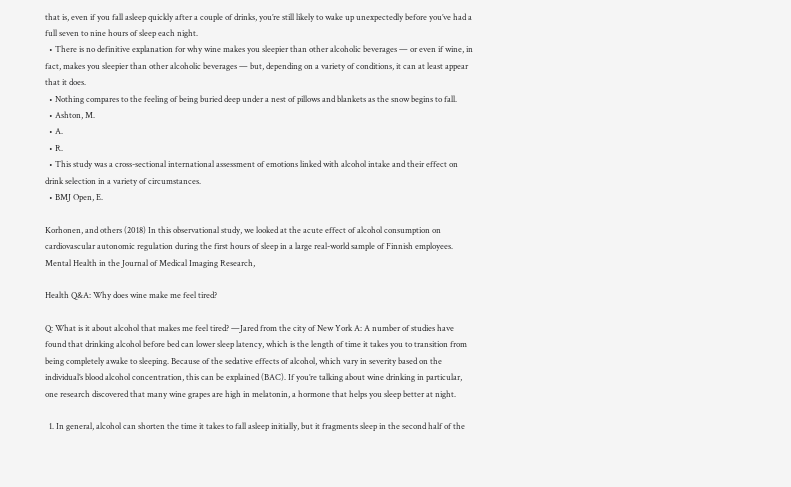that is, even if you fall asleep quickly after a couple of drinks, you’re still likely to wake up unexpectedly before you’ve had a full seven to nine hours of sleep each night.
  • There is no definitive explanation for why wine makes you sleepier than other alcoholic beverages — or even if wine, in fact, makes you sleepier than other alcoholic beverages — but, depending on a variety of conditions, it can at least appear that it does.
  • Nothing compares to the feeling of being buried deep under a nest of pillows and blankets as the snow begins to fall.
  • Ashton, M.
  • A.
  • R.
  • This study was a cross-sectional international assessment of emotions linked with alcohol intake and their effect on drink selection in a variety of circumstances.
  • BMJ Open, E.

Korhonen, and others (2018) In this observational study, we looked at the acute effect of alcohol consumption on cardiovascular autonomic regulation during the first hours of sleep in a large real-world sample of Finnish employees. Mental Health in the Journal of Medical Imaging Research,

Health Q&A: Why does wine make me feel tired?

Q: What is it about alcohol that makes me feel tired? —Jared from the city of New York A: A number of studies have found that drinking alcohol before bed can lower sleep latency, which is the length of time it takes you to transition from being completely awake to sleeping. Because of the sedative effects of alcohol, which vary in severity based on the individual’s blood alcohol concentration, this can be explained (BAC). If you’re talking about wine drinking in particular, one research discovered that many wine grapes are high in melatonin, a hormone that helps you sleep better at night.

  1. In general, alcohol can shorten the time it takes to fall asleep initially, but it fragments sleep in the second half of the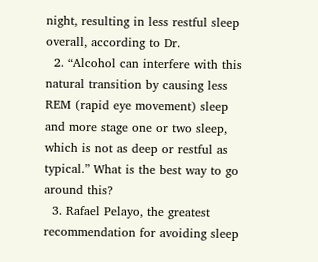night, resulting in less restful sleep overall, according to Dr.
  2. “Alcohol can interfere with this natural transition by causing less REM (rapid eye movement) sleep and more stage one or two sleep, which is not as deep or restful as typical.” What is the best way to go around this?
  3. Rafael Pelayo, the greatest recommendation for avoiding sleep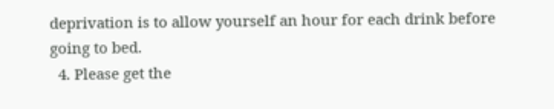deprivation is to allow yourself an hour for each drink before going to bed.
  4. Please get the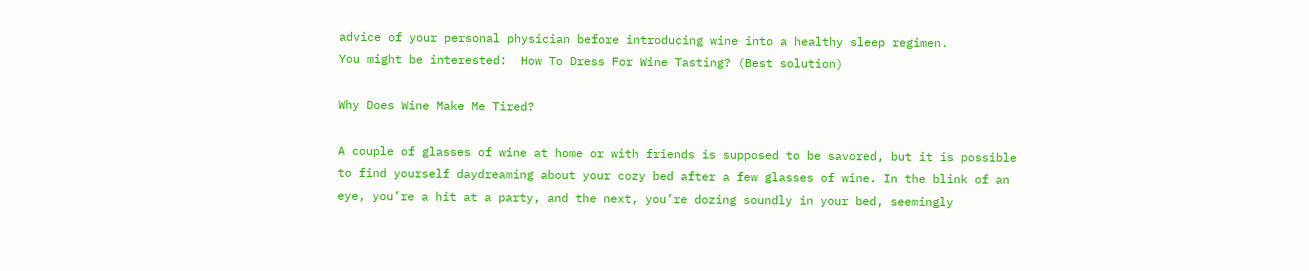advice of your personal physician before introducing wine into a healthy sleep regimen.
You might be interested:  How To Dress For Wine Tasting? (Best solution)

Why Does Wine Make Me Tired?

A couple of glasses of wine at home or with friends is supposed to be savored, but it is possible to find yourself daydreaming about your cozy bed after a few glasses of wine. In the blink of an eye, you’re a hit at a party, and the next, you’re dozing soundly in your bed, seemingly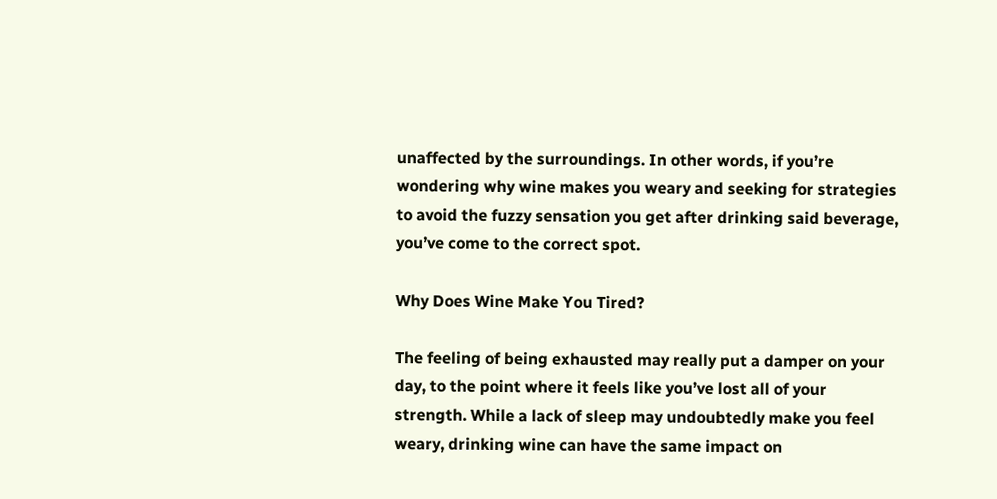unaffected by the surroundings. In other words, if you’re wondering why wine makes you weary and seeking for strategies to avoid the fuzzy sensation you get after drinking said beverage, you’ve come to the correct spot.

Why Does Wine Make You Tired?

The feeling of being exhausted may really put a damper on your day, to the point where it feels like you’ve lost all of your strength. While a lack of sleep may undoubtedly make you feel weary, drinking wine can have the same impact on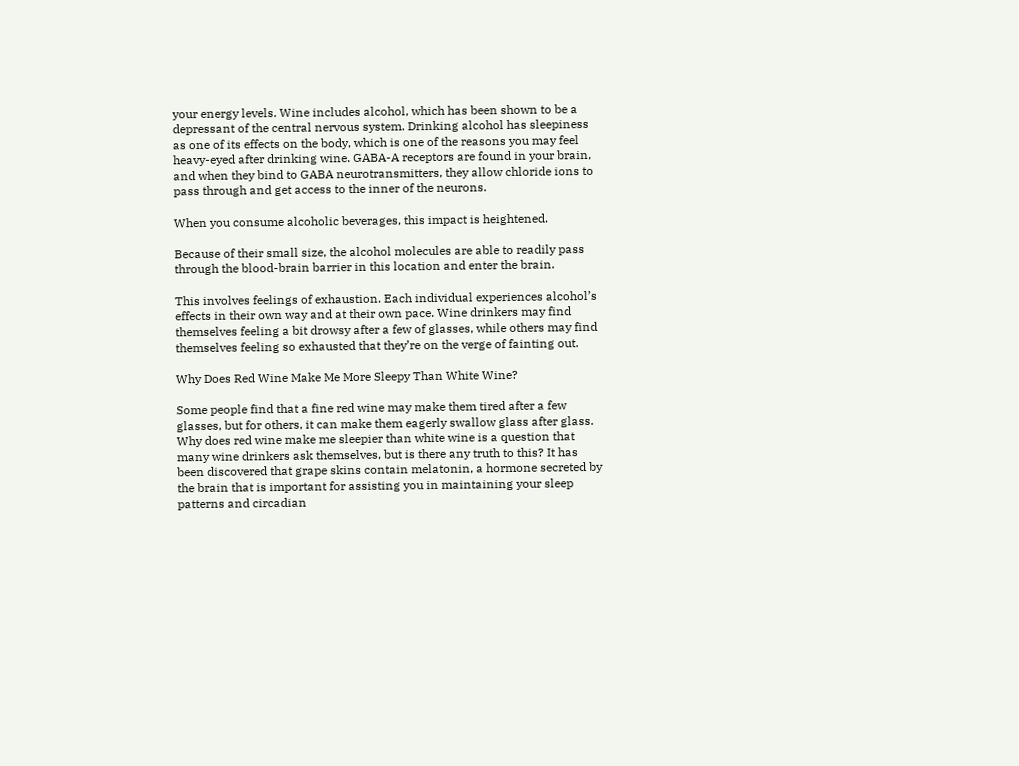your energy levels. Wine includes alcohol, which has been shown to be a depressant of the central nervous system. Drinking alcohol has sleepiness as one of its effects on the body, which is one of the reasons you may feel heavy-eyed after drinking wine. GABA-A receptors are found in your brain, and when they bind to GABA neurotransmitters, they allow chloride ions to pass through and get access to the inner of the neurons.

When you consume alcoholic beverages, this impact is heightened.

Because of their small size, the alcohol molecules are able to readily pass through the blood-brain barrier in this location and enter the brain.

This involves feelings of exhaustion. Each individual experiences alcohol’s effects in their own way and at their own pace. Wine drinkers may find themselves feeling a bit drowsy after a few of glasses, while others may find themselves feeling so exhausted that they’re on the verge of fainting out.

Why Does Red Wine Make Me More Sleepy Than White Wine?

Some people find that a fine red wine may make them tired after a few glasses, but for others, it can make them eagerly swallow glass after glass. Why does red wine make me sleepier than white wine is a question that many wine drinkers ask themselves, but is there any truth to this? It has been discovered that grape skins contain melatonin, a hormone secreted by the brain that is important for assisting you in maintaining your sleep patterns and circadian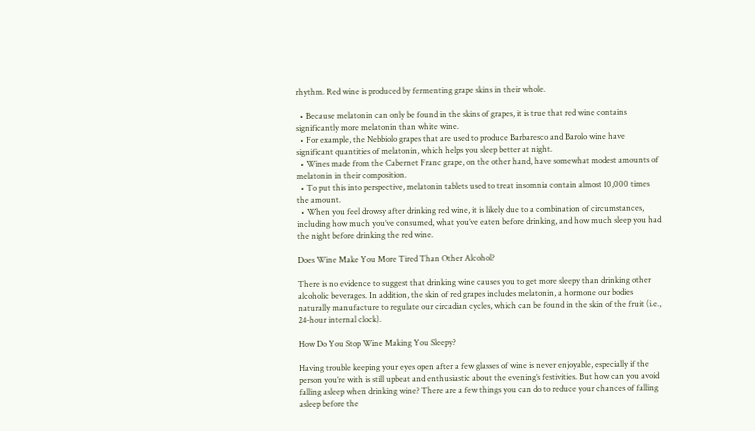rhythm. Red wine is produced by fermenting grape skins in their whole.

  • Because melatonin can only be found in the skins of grapes, it is true that red wine contains significantly more melatonin than white wine.
  • For example, the Nebbiolo grapes that are used to produce Barbaresco and Barolo wine have significant quantities of melatonin, which helps you sleep better at night.
  • Wines made from the Cabernet Franc grape, on the other hand, have somewhat modest amounts of melatonin in their composition.
  • To put this into perspective, melatonin tablets used to treat insomnia contain almost 10,000 times the amount.
  • When you feel drowsy after drinking red wine, it is likely due to a combination of circumstances, including how much you’ve consumed, what you’ve eaten before drinking, and how much sleep you had the night before drinking the red wine.

Does Wine Make You More Tired Than Other Alcohol?

There is no evidence to suggest that drinking wine causes you to get more sleepy than drinking other alcoholic beverages. In addition, the skin of red grapes includes melatonin, a hormone our bodies naturally manufacture to regulate our circadian cycles, which can be found in the skin of the fruit (i.e., 24-hour internal clock).

How Do You Stop Wine Making You Sleepy?

Having trouble keeping your eyes open after a few glasses of wine is never enjoyable, especially if the person you’re with is still upbeat and enthusiastic about the evening’s festivities. But how can you avoid falling asleep when drinking wine? There are a few things you can do to reduce your chances of falling asleep before the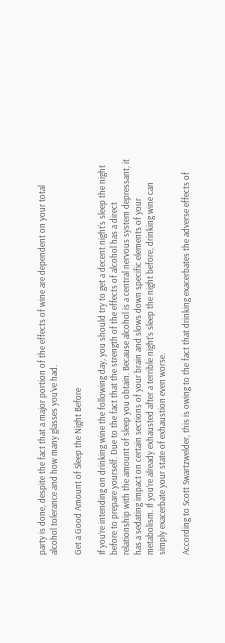party is done, despite the fact that a major portion of the effects of wine are dependent on your total alcohol tolerance and how many glasses you’ve had.

Get a Good Amount of Sleep the Night Before

If you’re intending on drinking wine the following day, you should try to get a decent night’s sleep the night before to prepare yourself. Due to the fact that the strength of the effects of alcohol has a direct relationship with the amount of sleep you obtain. Because alcohol is a central nervous system depressant, it has a sedating impact on certain sections of your brain and slows down specific elements of your metabolism. If you’re already exhausted after a terrible night’s sleep the night before, drinking wine can simply exacerbate your state of exhaustion even worse.

According to Scott Swartzwelder, this is owing to the fact that drinking exacerbates the adverse effects of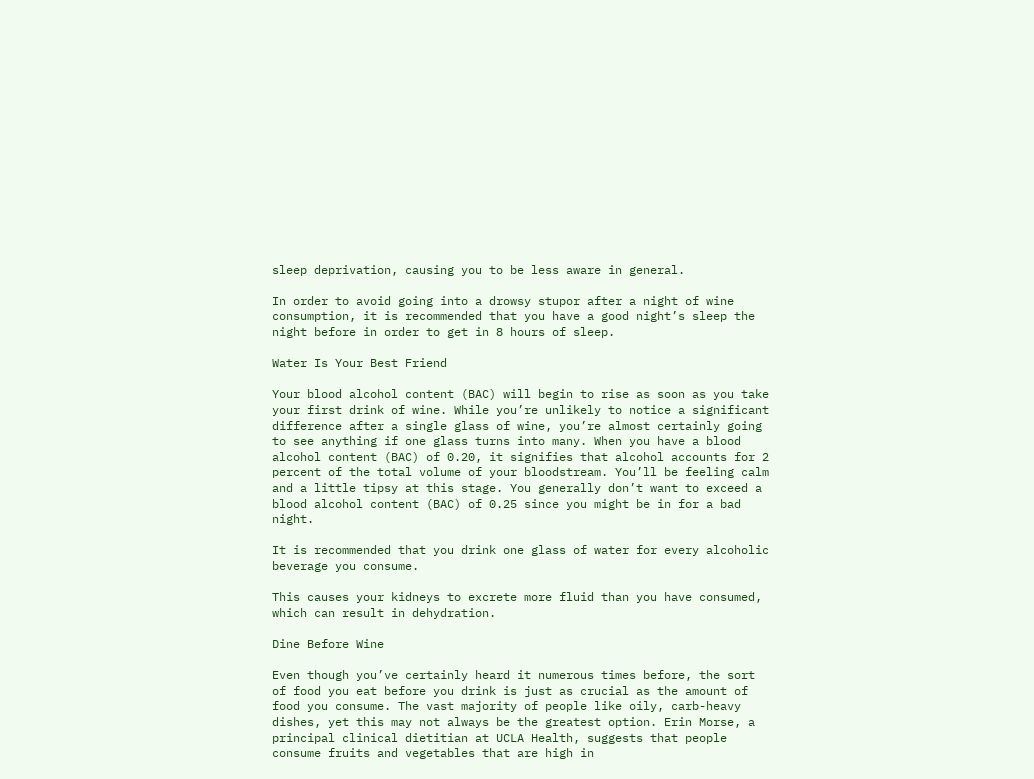sleep deprivation, causing you to be less aware in general.

In order to avoid going into a drowsy stupor after a night of wine consumption, it is recommended that you have a good night’s sleep the night before in order to get in 8 hours of sleep.

Water Is Your Best Friend

Your blood alcohol content (BAC) will begin to rise as soon as you take your first drink of wine. While you’re unlikely to notice a significant difference after a single glass of wine, you’re almost certainly going to see anything if one glass turns into many. When you have a blood alcohol content (BAC) of 0.20, it signifies that alcohol accounts for 2 percent of the total volume of your bloodstream. You’ll be feeling calm and a little tipsy at this stage. You generally don’t want to exceed a blood alcohol content (BAC) of 0.25 since you might be in for a bad night.

It is recommended that you drink one glass of water for every alcoholic beverage you consume.

This causes your kidneys to excrete more fluid than you have consumed, which can result in dehydration.

Dine Before Wine

Even though you’ve certainly heard it numerous times before, the sort of food you eat before you drink is just as crucial as the amount of food you consume. The vast majority of people like oily, carb-heavy dishes, yet this may not always be the greatest option. Erin Morse, a principal clinical dietitian at UCLA Health, suggests that people consume fruits and vegetables that are high in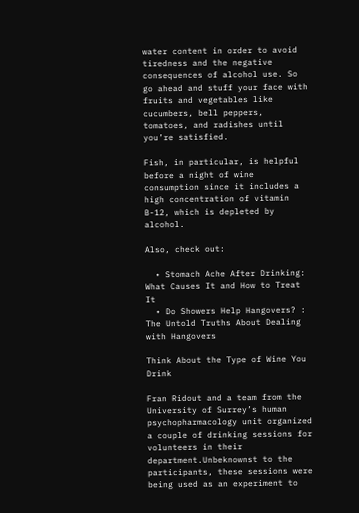water content in order to avoid tiredness and the negative consequences of alcohol use. So go ahead and stuff your face with fruits and vegetables like cucumbers, bell peppers, tomatoes, and radishes until you’re satisfied.

Fish, in particular, is helpful before a night of wine consumption since it includes a high concentration of vitamin B-12, which is depleted by alcohol.

Also, check out:

  • Stomach Ache After Drinking: What Causes It and How to Treat It
  • Do Showers Help Hangovers? : The Untold Truths About Dealing with Hangovers

Think About the Type of Wine You Drink

Fran Ridout and a team from the University of Surrey’s human psychopharmacology unit organized a couple of drinking sessions for volunteers in their department.Unbeknownst to the participants, these sessions were being used as an experiment to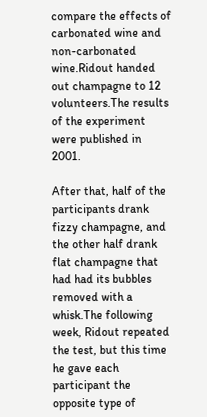compare the effects of carbonated wine and non-carbonated wine.Ridout handed out champagne to 12 volunteers.The results of the experiment were published in 2001.

After that, half of the participants drank fizzy champagne, and the other half drank flat champagne that had had its bubbles removed with a whisk.The following week, Ridout repeated the test, but this time he gave each participant the opposite type of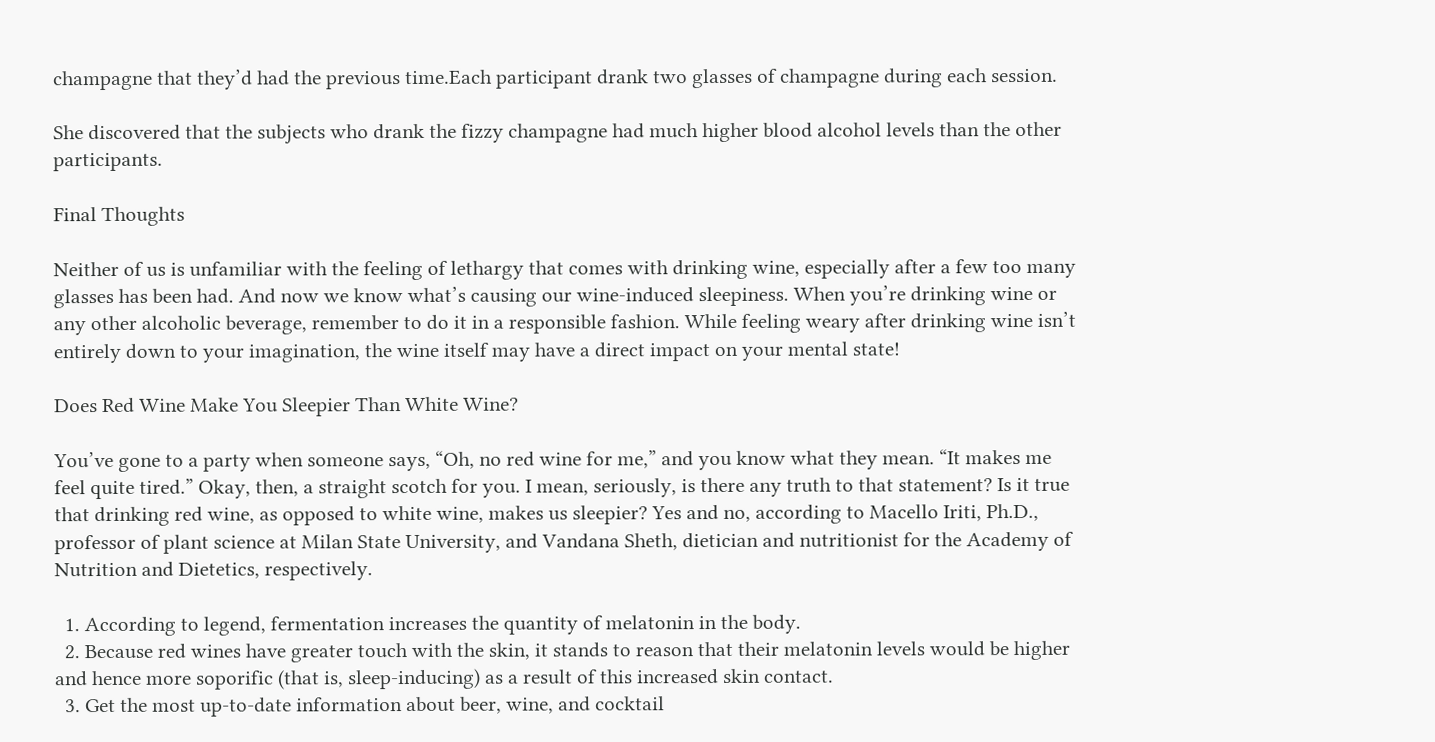champagne that they’d had the previous time.Each participant drank two glasses of champagne during each session.

She discovered that the subjects who drank the fizzy champagne had much higher blood alcohol levels than the other participants.

Final Thoughts

Neither of us is unfamiliar with the feeling of lethargy that comes with drinking wine, especially after a few too many glasses has been had. And now we know what’s causing our wine-induced sleepiness. When you’re drinking wine or any other alcoholic beverage, remember to do it in a responsible fashion. While feeling weary after drinking wine isn’t entirely down to your imagination, the wine itself may have a direct impact on your mental state!

Does Red Wine Make You Sleepier Than White Wine?

You’ve gone to a party when someone says, “Oh, no red wine for me,” and you know what they mean. “It makes me feel quite tired.” Okay, then, a straight scotch for you. I mean, seriously, is there any truth to that statement? Is it true that drinking red wine, as opposed to white wine, makes us sleepier? Yes and no, according to Macello Iriti, Ph.D., professor of plant science at Milan State University, and Vandana Sheth, dietician and nutritionist for the Academy of Nutrition and Dietetics, respectively.

  1. According to legend, fermentation increases the quantity of melatonin in the body.
  2. Because red wines have greater touch with the skin, it stands to reason that their melatonin levels would be higher and hence more soporific (that is, sleep-inducing) as a result of this increased skin contact.
  3. Get the most up-to-date information about beer, wine, and cocktail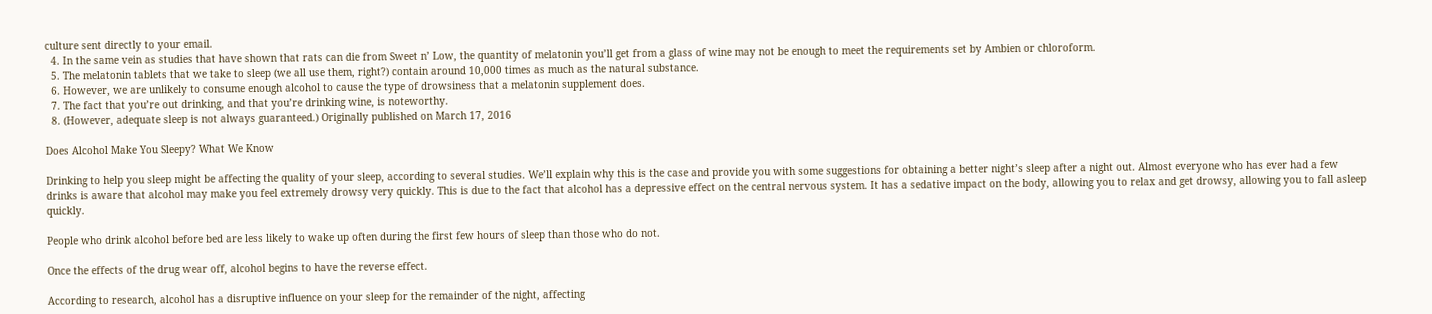culture sent directly to your email.
  4. In the same vein as studies that have shown that rats can die from Sweet n’ Low, the quantity of melatonin you’ll get from a glass of wine may not be enough to meet the requirements set by Ambien or chloroform.
  5. The melatonin tablets that we take to sleep (we all use them, right?) contain around 10,000 times as much as the natural substance.
  6. However, we are unlikely to consume enough alcohol to cause the type of drowsiness that a melatonin supplement does.
  7. The fact that you’re out drinking, and that you’re drinking wine, is noteworthy.
  8. (However, adequate sleep is not always guaranteed.) Originally published on March 17, 2016

Does Alcohol Make You Sleepy? What We Know

Drinking to help you sleep might be affecting the quality of your sleep, according to several studies. We’ll explain why this is the case and provide you with some suggestions for obtaining a better night’s sleep after a night out. Almost everyone who has ever had a few drinks is aware that alcohol may make you feel extremely drowsy very quickly. This is due to the fact that alcohol has a depressive effect on the central nervous system. It has a sedative impact on the body, allowing you to relax and get drowsy, allowing you to fall asleep quickly.

People who drink alcohol before bed are less likely to wake up often during the first few hours of sleep than those who do not.

Once the effects of the drug wear off, alcohol begins to have the reverse effect.

According to research, alcohol has a disruptive influence on your sleep for the remainder of the night, affecting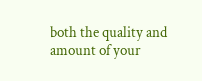both the quality and amount of your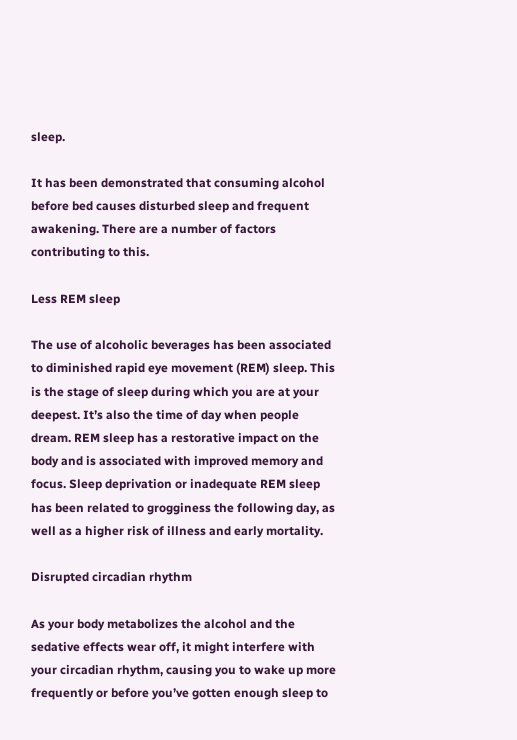sleep.

It has been demonstrated that consuming alcohol before bed causes disturbed sleep and frequent awakening. There are a number of factors contributing to this.

Less REM sleep

The use of alcoholic beverages has been associated to diminished rapid eye movement (REM) sleep. This is the stage of sleep during which you are at your deepest. It’s also the time of day when people dream. REM sleep has a restorative impact on the body and is associated with improved memory and focus. Sleep deprivation or inadequate REM sleep has been related to grogginess the following day, as well as a higher risk of illness and early mortality.

Disrupted circadian rhythm

As your body metabolizes the alcohol and the sedative effects wear off, it might interfere with your circadian rhythm, causing you to wake up more frequently or before you’ve gotten enough sleep to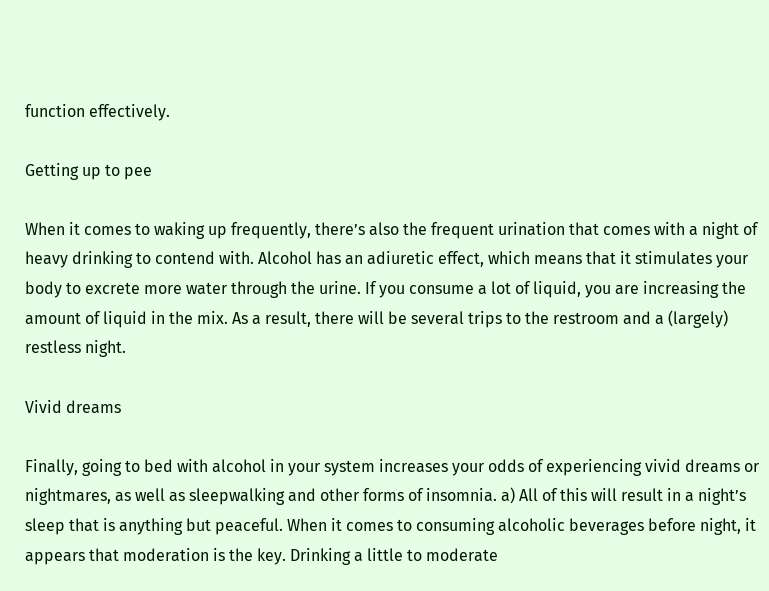function effectively.

Getting up to pee

When it comes to waking up frequently, there’s also the frequent urination that comes with a night of heavy drinking to contend with. Alcohol has an adiuretic effect, which means that it stimulates your body to excrete more water through the urine. If you consume a lot of liquid, you are increasing the amount of liquid in the mix. As a result, there will be several trips to the restroom and a (largely) restless night.

Vivid dreams

Finally, going to bed with alcohol in your system increases your odds of experiencing vivid dreams or nightmares, as well as sleepwalking and other forms of insomnia. a) All of this will result in a night’s sleep that is anything but peaceful. When it comes to consuming alcoholic beverages before night, it appears that moderation is the key. Drinking a little to moderate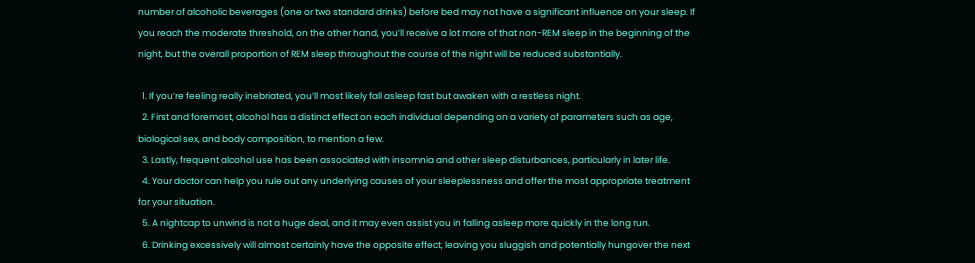number of alcoholic beverages (one or two standard drinks) before bed may not have a significant influence on your sleep. If you reach the moderate threshold, on the other hand, you’ll receive a lot more of that non-REM sleep in the beginning of the night, but the overall proportion of REM sleep throughout the course of the night will be reduced substantially.

  1. If you’re feeling really inebriated, you’ll most likely fall asleep fast but awaken with a restless night.
  2. First and foremost, alcohol has a distinct effect on each individual depending on a variety of parameters such as age, biological sex, and body composition, to mention a few.
  3. Lastly, frequent alcohol use has been associated with insomnia and other sleep disturbances, particularly in later life.
  4. Your doctor can help you rule out any underlying causes of your sleeplessness and offer the most appropriate treatment for your situation.
  5. A nightcap to unwind is not a huge deal, and it may even assist you in falling asleep more quickly in the long run.
  6. Drinking excessively will almost certainly have the opposite effect, leaving you sluggish and potentially hungover the next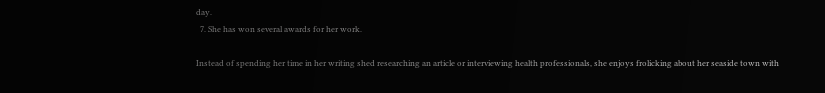day.
  7. She has won several awards for her work.

Instead of spending her time in her writing shed researching an article or interviewing health professionals, she enjoys frolicking about her seaside town with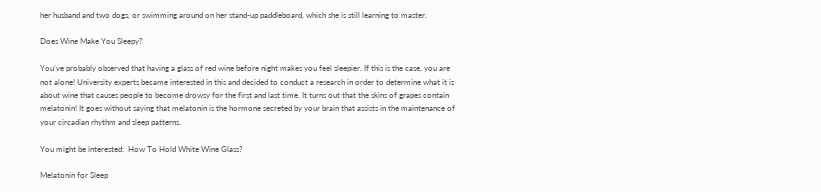her husband and two dogs, or swimming around on her stand-up paddleboard, which she is still learning to master.

Does Wine Make You Sleepy?

You’ve probably observed that having a glass of red wine before night makes you feel sleepier. If this is the case, you are not alone! University experts became interested in this and decided to conduct a research in order to determine what it is about wine that causes people to become drowsy for the first and last time. It turns out that the skins of grapes contain melatonin! It goes without saying that melatonin is the hormone secreted by your brain that assists in the maintenance of your circadian rhythm and sleep patterns.

You might be interested:  How To Hold White Wine Glass?

Melatonin for Sleep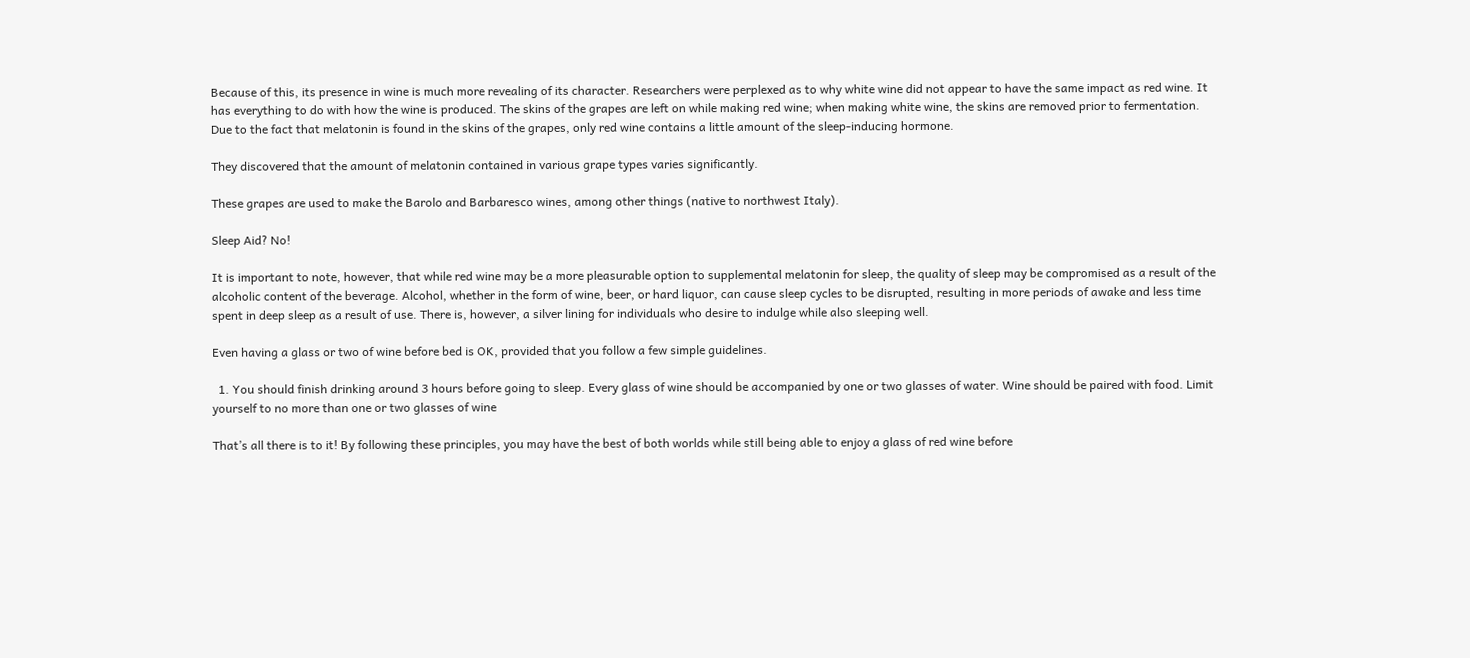Because of this, its presence in wine is much more revealing of its character. Researchers were perplexed as to why white wine did not appear to have the same impact as red wine. It has everything to do with how the wine is produced. The skins of the grapes are left on while making red wine; when making white wine, the skins are removed prior to fermentation. Due to the fact that melatonin is found in the skins of the grapes, only red wine contains a little amount of the sleep-inducing hormone.

They discovered that the amount of melatonin contained in various grape types varies significantly.

These grapes are used to make the Barolo and Barbaresco wines, among other things (native to northwest Italy).

Sleep Aid? No!

It is important to note, however, that while red wine may be a more pleasurable option to supplemental melatonin for sleep, the quality of sleep may be compromised as a result of the alcoholic content of the beverage. Alcohol, whether in the form of wine, beer, or hard liquor, can cause sleep cycles to be disrupted, resulting in more periods of awake and less time spent in deep sleep as a result of use. There is, however, a silver lining for individuals who desire to indulge while also sleeping well.

Even having a glass or two of wine before bed is OK, provided that you follow a few simple guidelines.

  1. You should finish drinking around 3 hours before going to sleep. Every glass of wine should be accompanied by one or two glasses of water. Wine should be paired with food. Limit yourself to no more than one or two glasses of wine

That’s all there is to it! By following these principles, you may have the best of both worlds while still being able to enjoy a glass of red wine before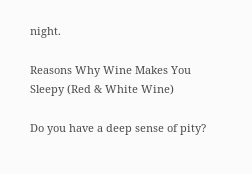night.

Reasons Why Wine Makes You Sleepy (Red & White Wine)

Do you have a deep sense of pity?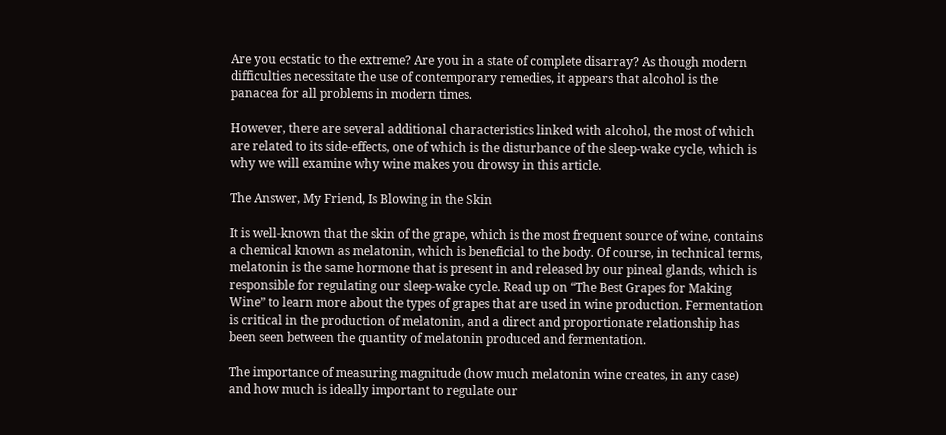Are you ecstatic to the extreme? Are you in a state of complete disarray? As though modern difficulties necessitate the use of contemporary remedies, it appears that alcohol is the panacea for all problems in modern times.

However, there are several additional characteristics linked with alcohol, the most of which are related to its side-effects, one of which is the disturbance of the sleep-wake cycle, which is why we will examine why wine makes you drowsy in this article.

The Answer, My Friend, Is Blowing in the Skin

It is well-known that the skin of the grape, which is the most frequent source of wine, contains a chemical known as melatonin, which is beneficial to the body. Of course, in technical terms, melatonin is the same hormone that is present in and released by our pineal glands, which is responsible for regulating our sleep-wake cycle. Read up on “The Best Grapes for Making Wine” to learn more about the types of grapes that are used in wine production. Fermentation is critical in the production of melatonin, and a direct and proportionate relationship has been seen between the quantity of melatonin produced and fermentation.

The importance of measuring magnitude (how much melatonin wine creates, in any case) and how much is ideally important to regulate our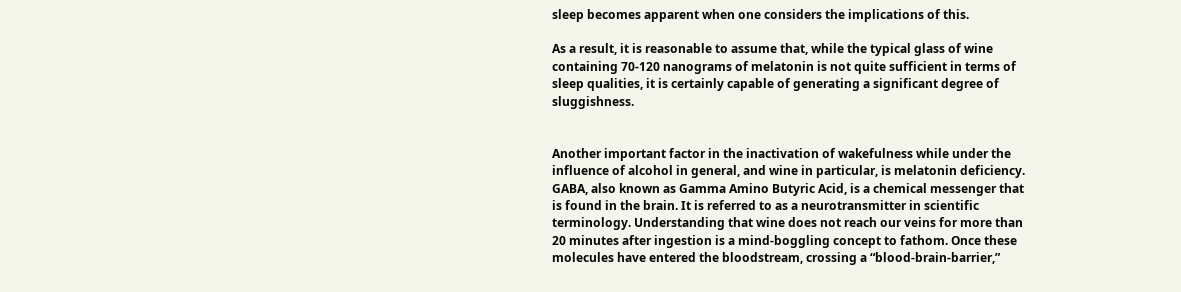sleep becomes apparent when one considers the implications of this.

As a result, it is reasonable to assume that, while the typical glass of wine containing 70-120 nanograms of melatonin is not quite sufficient in terms of sleep qualities, it is certainly capable of generating a significant degree of sluggishness.


Another important factor in the inactivation of wakefulness while under the influence of alcohol in general, and wine in particular, is melatonin deficiency. GABA, also known as Gamma Amino Butyric Acid, is a chemical messenger that is found in the brain. It is referred to as a neurotransmitter in scientific terminology. Understanding that wine does not reach our veins for more than 20 minutes after ingestion is a mind-boggling concept to fathom. Once these molecules have entered the bloodstream, crossing a “blood-brain-barrier,”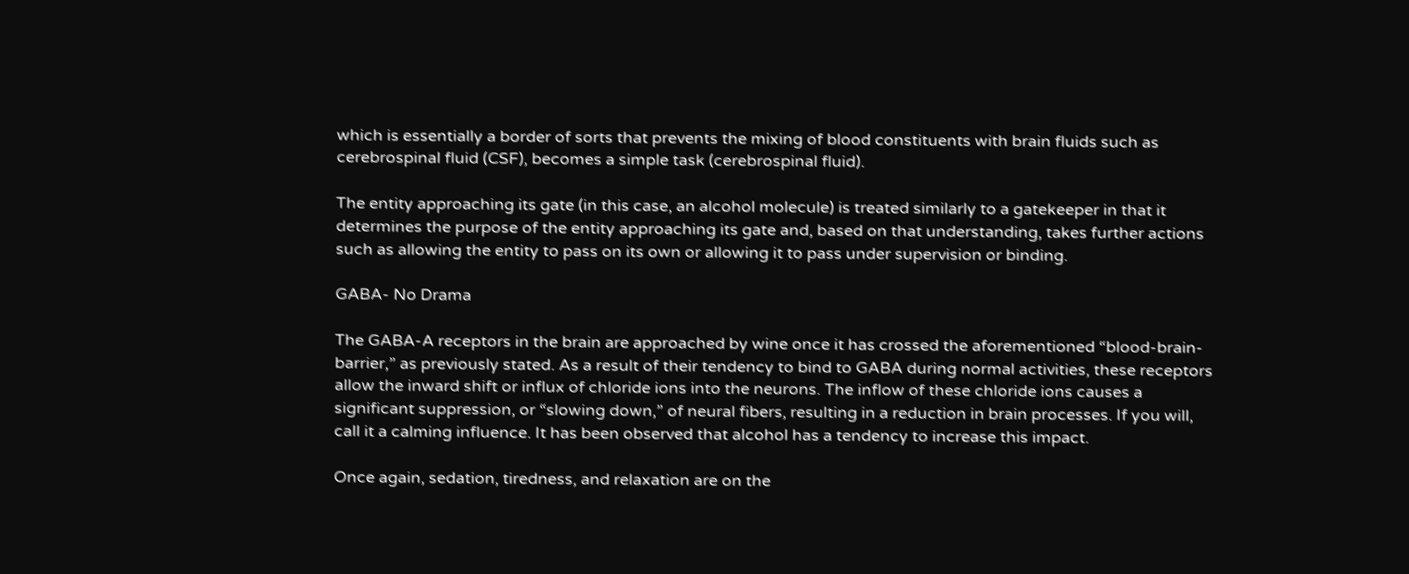which is essentially a border of sorts that prevents the mixing of blood constituents with brain fluids such as cerebrospinal fluid (CSF), becomes a simple task (cerebrospinal fluid).

The entity approaching its gate (in this case, an alcohol molecule) is treated similarly to a gatekeeper in that it determines the purpose of the entity approaching its gate and, based on that understanding, takes further actions such as allowing the entity to pass on its own or allowing it to pass under supervision or binding.

GABA- No Drama

The GABA-A receptors in the brain are approached by wine once it has crossed the aforementioned “blood-brain-barrier,” as previously stated. As a result of their tendency to bind to GABA during normal activities, these receptors allow the inward shift or influx of chloride ions into the neurons. The inflow of these chloride ions causes a significant suppression, or “slowing down,” of neural fibers, resulting in a reduction in brain processes. If you will, call it a calming influence. It has been observed that alcohol has a tendency to increase this impact.

Once again, sedation, tiredness, and relaxation are on the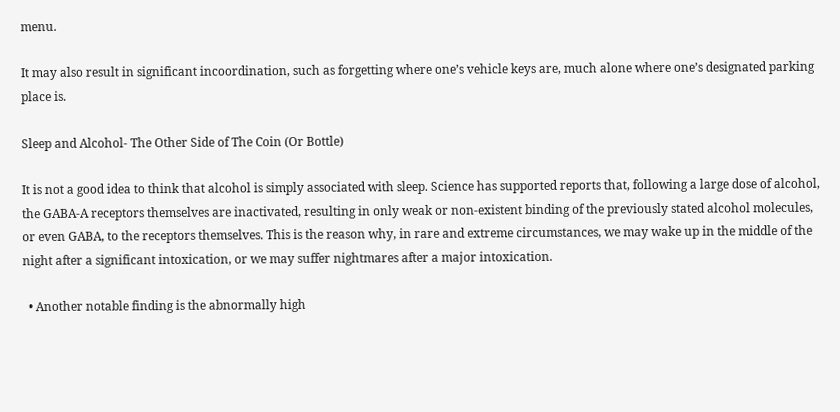menu.

It may also result in significant incoordination, such as forgetting where one’s vehicle keys are, much alone where one’s designated parking place is.

Sleep and Alcohol- The Other Side of The Coin (Or Bottle)

It is not a good idea to think that alcohol is simply associated with sleep. Science has supported reports that, following a large dose of alcohol, the GABA-A receptors themselves are inactivated, resulting in only weak or non-existent binding of the previously stated alcohol molecules, or even GABA, to the receptors themselves. This is the reason why, in rare and extreme circumstances, we may wake up in the middle of the night after a significant intoxication, or we may suffer nightmares after a major intoxication.

  • Another notable finding is the abnormally high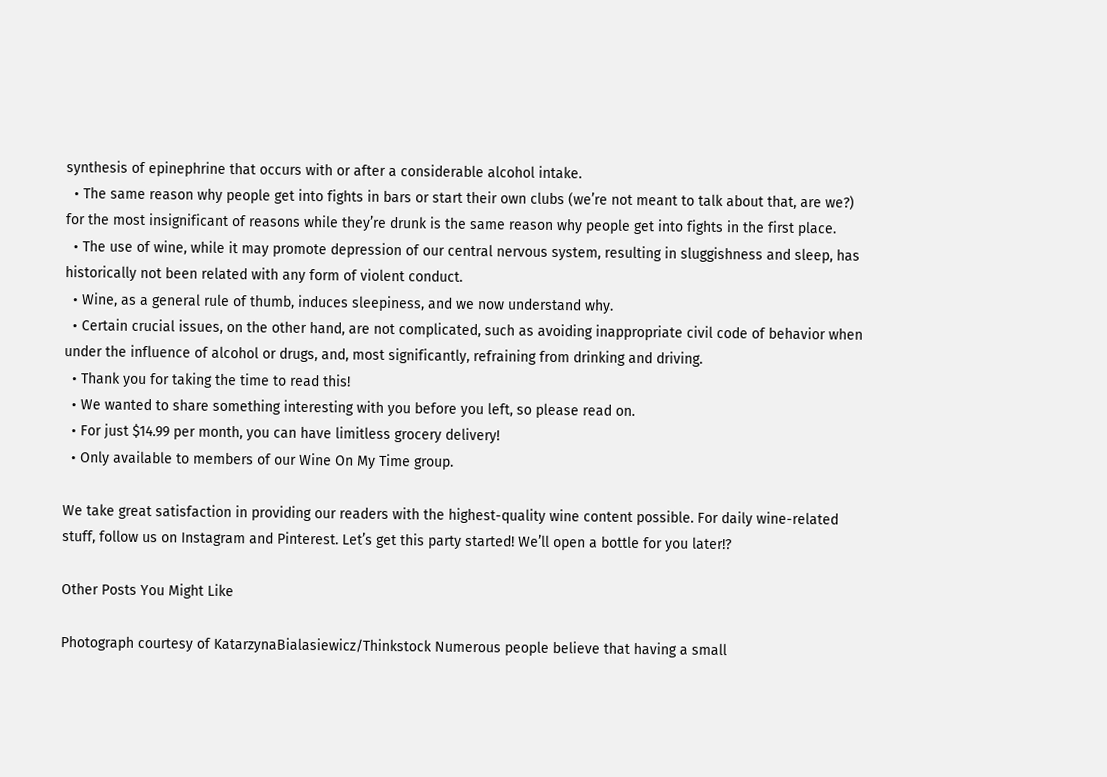synthesis of epinephrine that occurs with or after a considerable alcohol intake.
  • The same reason why people get into fights in bars or start their own clubs (we’re not meant to talk about that, are we?) for the most insignificant of reasons while they’re drunk is the same reason why people get into fights in the first place.
  • The use of wine, while it may promote depression of our central nervous system, resulting in sluggishness and sleep, has historically not been related with any form of violent conduct.
  • Wine, as a general rule of thumb, induces sleepiness, and we now understand why.
  • Certain crucial issues, on the other hand, are not complicated, such as avoiding inappropriate civil code of behavior when under the influence of alcohol or drugs, and, most significantly, refraining from drinking and driving.
  • Thank you for taking the time to read this!
  • We wanted to share something interesting with you before you left, so please read on.
  • For just $14.99 per month, you can have limitless grocery delivery!
  • Only available to members of our Wine On My Time group.

We take great satisfaction in providing our readers with the highest-quality wine content possible. For daily wine-related stuff, follow us on Instagram and Pinterest. Let’s get this party started! We’ll open a bottle for you later!?

Other Posts You Might Like

Photograph courtesy of KatarzynaBialasiewicz/Thinkstock Numerous people believe that having a small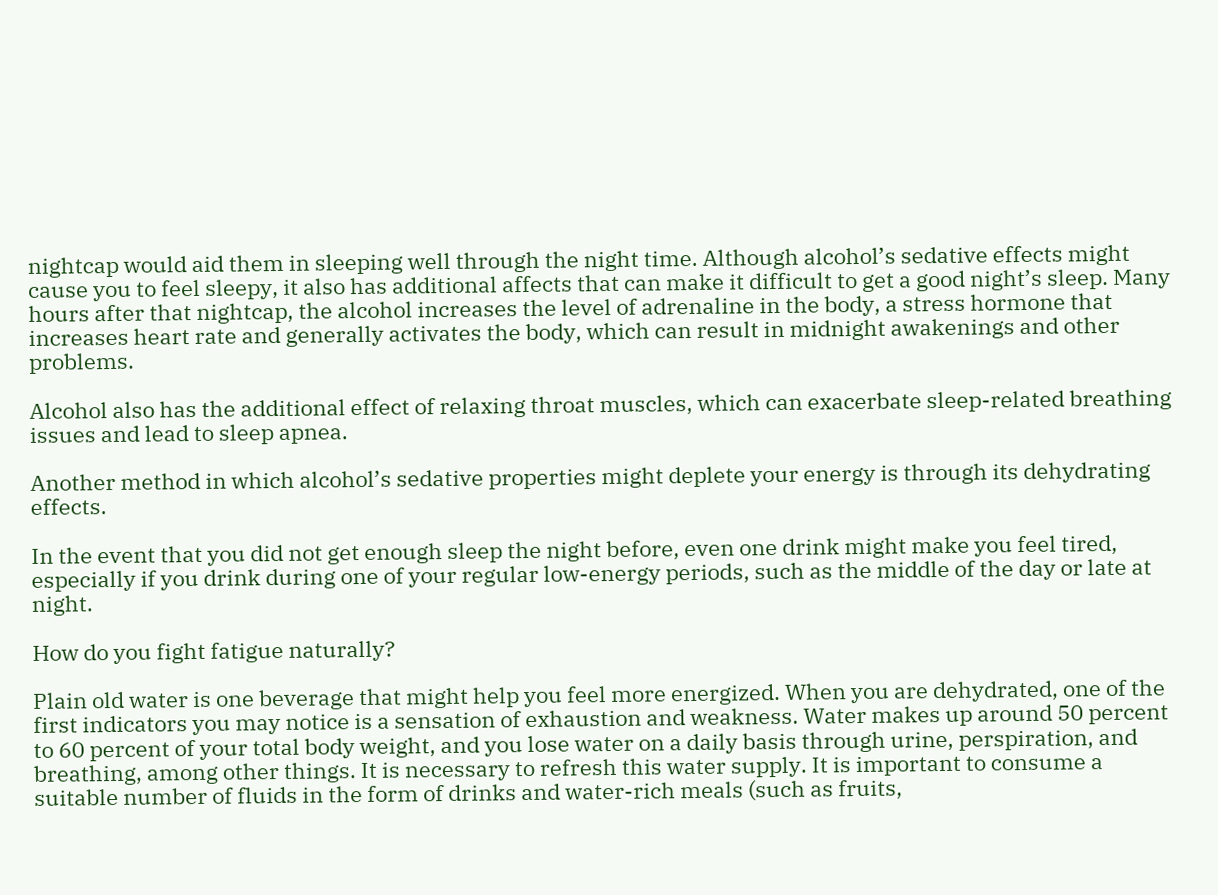nightcap would aid them in sleeping well through the night time. Although alcohol’s sedative effects might cause you to feel sleepy, it also has additional affects that can make it difficult to get a good night’s sleep. Many hours after that nightcap, the alcohol increases the level of adrenaline in the body, a stress hormone that increases heart rate and generally activates the body, which can result in midnight awakenings and other problems.

Alcohol also has the additional effect of relaxing throat muscles, which can exacerbate sleep-related breathing issues and lead to sleep apnea.

Another method in which alcohol’s sedative properties might deplete your energy is through its dehydrating effects.

In the event that you did not get enough sleep the night before, even one drink might make you feel tired, especially if you drink during one of your regular low-energy periods, such as the middle of the day or late at night.

How do you fight fatigue naturally?

Plain old water is one beverage that might help you feel more energized. When you are dehydrated, one of the first indicators you may notice is a sensation of exhaustion and weakness. Water makes up around 50 percent to 60 percent of your total body weight, and you lose water on a daily basis through urine, perspiration, and breathing, among other things. It is necessary to refresh this water supply. It is important to consume a suitable number of fluids in the form of drinks and water-rich meals (such as fruits,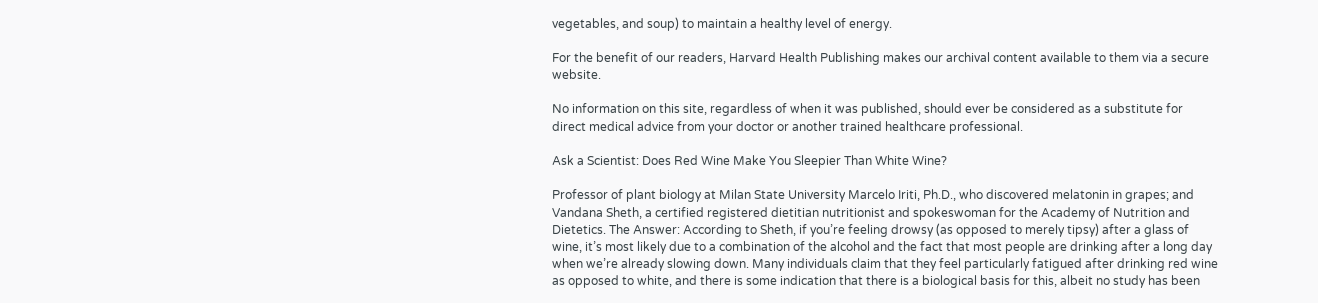vegetables, and soup) to maintain a healthy level of energy.

For the benefit of our readers, Harvard Health Publishing makes our archival content available to them via a secure website.

No information on this site, regardless of when it was published, should ever be considered as a substitute for direct medical advice from your doctor or another trained healthcare professional.

Ask a Scientist: Does Red Wine Make You Sleepier Than White Wine?

Professor of plant biology at Milan State University Marcelo Iriti, Ph.D., who discovered melatonin in grapes; and Vandana Sheth, a certified registered dietitian nutritionist and spokeswoman for the Academy of Nutrition and Dietetics. The Answer: According to Sheth, if you’re feeling drowsy (as opposed to merely tipsy) after a glass of wine, it’s most likely due to a combination of the alcohol and the fact that most people are drinking after a long day when we’re already slowing down. Many individuals claim that they feel particularly fatigued after drinking red wine as opposed to white, and there is some indication that there is a biological basis for this, albeit no study has been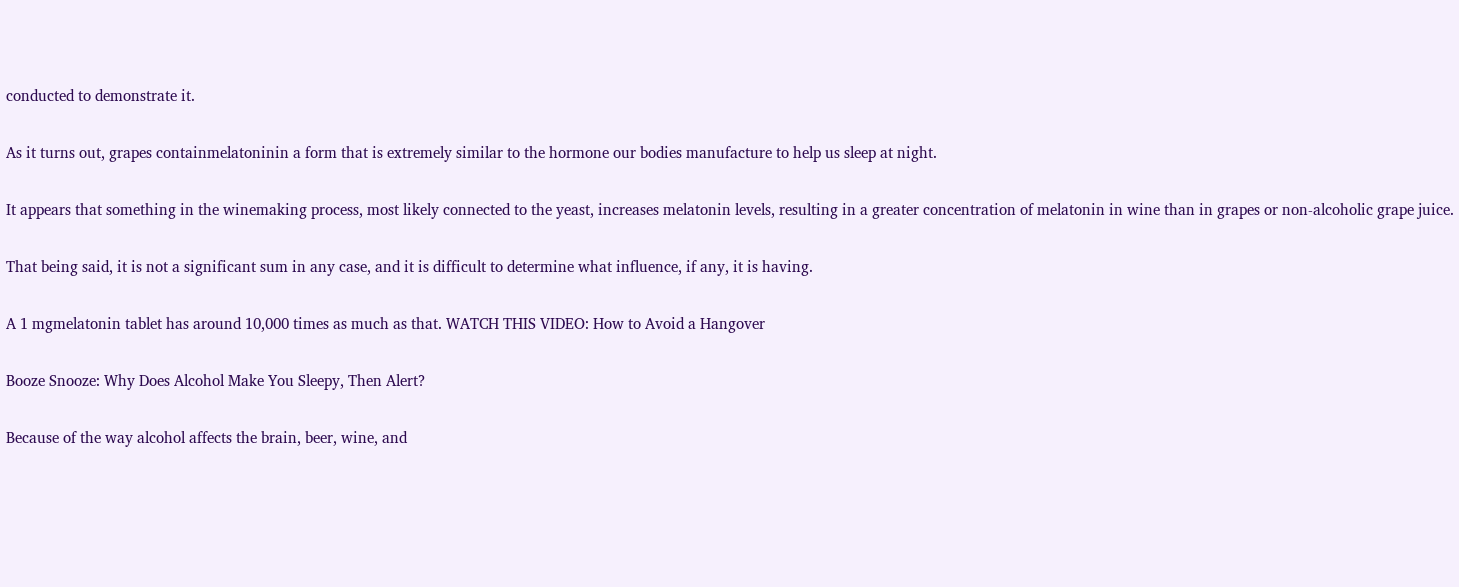conducted to demonstrate it.

As it turns out, grapes containmelatoninin a form that is extremely similar to the hormone our bodies manufacture to help us sleep at night.

It appears that something in the winemaking process, most likely connected to the yeast, increases melatonin levels, resulting in a greater concentration of melatonin in wine than in grapes or non-alcoholic grape juice.

That being said, it is not a significant sum in any case, and it is difficult to determine what influence, if any, it is having.

A 1 mgmelatonin tablet has around 10,000 times as much as that. WATCH THIS VIDEO: How to Avoid a Hangover

Booze Snooze: Why Does Alcohol Make You Sleepy, Then Alert?

Because of the way alcohol affects the brain, beer, wine, and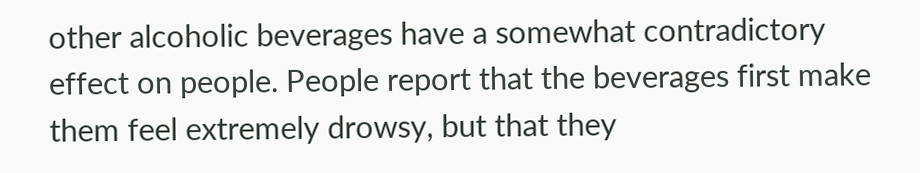other alcoholic beverages have a somewhat contradictory effect on people. People report that the beverages first make them feel extremely drowsy, but that they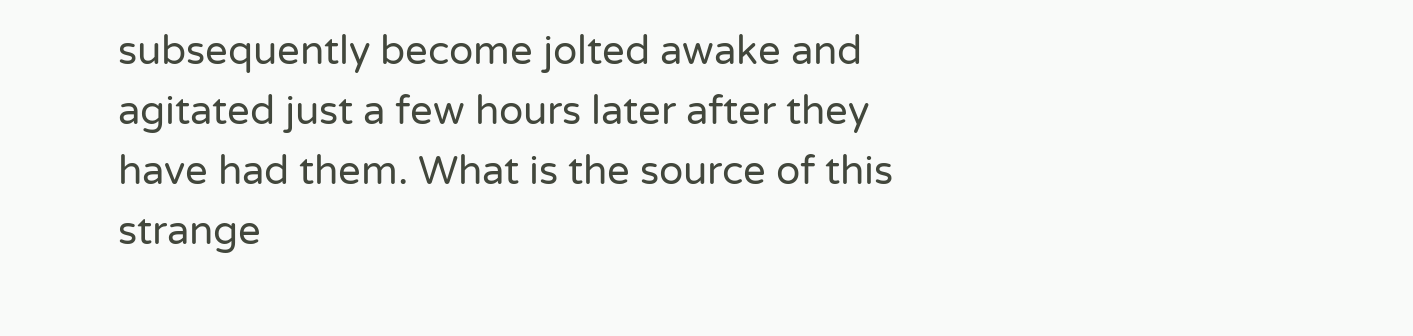subsequently become jolted awake and agitated just a few hours later after they have had them. What is the source of this strange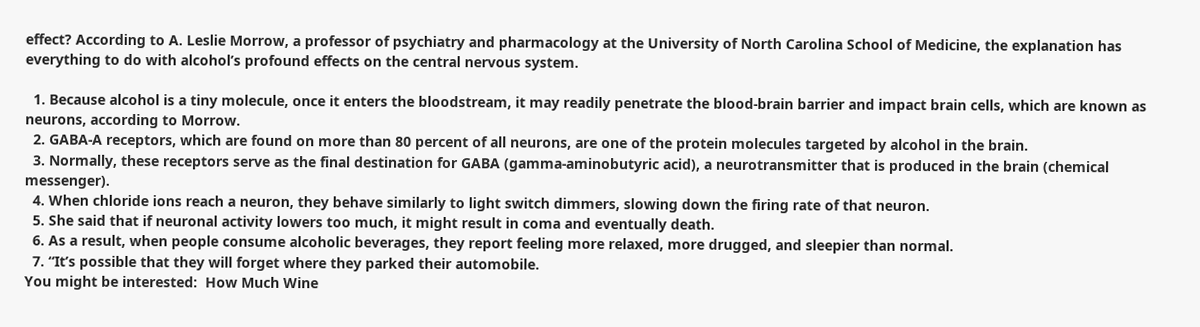effect? According to A. Leslie Morrow, a professor of psychiatry and pharmacology at the University of North Carolina School of Medicine, the explanation has everything to do with alcohol’s profound effects on the central nervous system.

  1. Because alcohol is a tiny molecule, once it enters the bloodstream, it may readily penetrate the blood-brain barrier and impact brain cells, which are known as neurons, according to Morrow.
  2. GABA-A receptors, which are found on more than 80 percent of all neurons, are one of the protein molecules targeted by alcohol in the brain.
  3. Normally, these receptors serve as the final destination for GABA (gamma-aminobutyric acid), a neurotransmitter that is produced in the brain (chemical messenger).
  4. When chloride ions reach a neuron, they behave similarly to light switch dimmers, slowing down the firing rate of that neuron.
  5. She said that if neuronal activity lowers too much, it might result in coma and eventually death.
  6. As a result, when people consume alcoholic beverages, they report feeling more relaxed, more drugged, and sleepier than normal.
  7. “It’s possible that they will forget where they parked their automobile.
You might be interested:  How Much Wine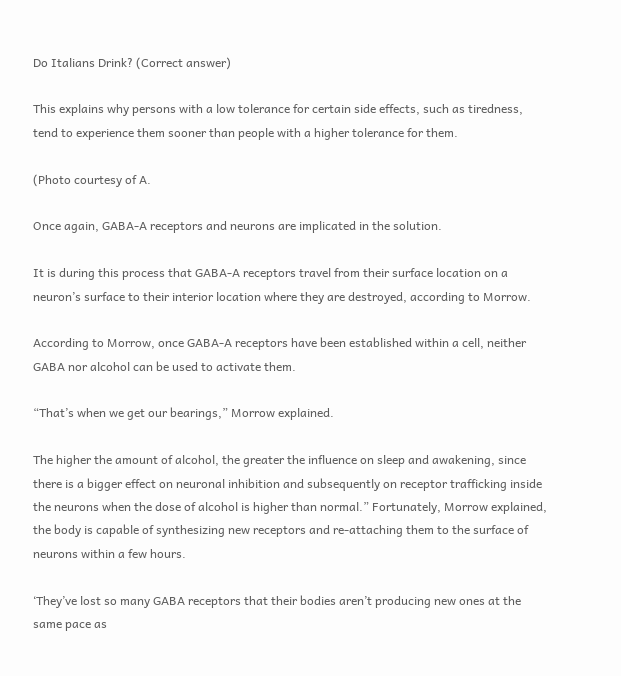Do Italians Drink? (Correct answer)

This explains why persons with a low tolerance for certain side effects, such as tiredness, tend to experience them sooner than people with a higher tolerance for them.

(Photo courtesy of A.

Once again, GABA-A receptors and neurons are implicated in the solution.

It is during this process that GABA-A receptors travel from their surface location on a neuron’s surface to their interior location where they are destroyed, according to Morrow.

According to Morrow, once GABA-A receptors have been established within a cell, neither GABA nor alcohol can be used to activate them.

“That’s when we get our bearings,” Morrow explained.

The higher the amount of alcohol, the greater the influence on sleep and awakening, since there is a bigger effect on neuronal inhibition and subsequently on receptor trafficking inside the neurons when the dose of alcohol is higher than normal.” Fortunately, Morrow explained, the body is capable of synthesizing new receptors and re-attaching them to the surface of neurons within a few hours.

‘They’ve lost so many GABA receptors that their bodies aren’t producing new ones at the same pace as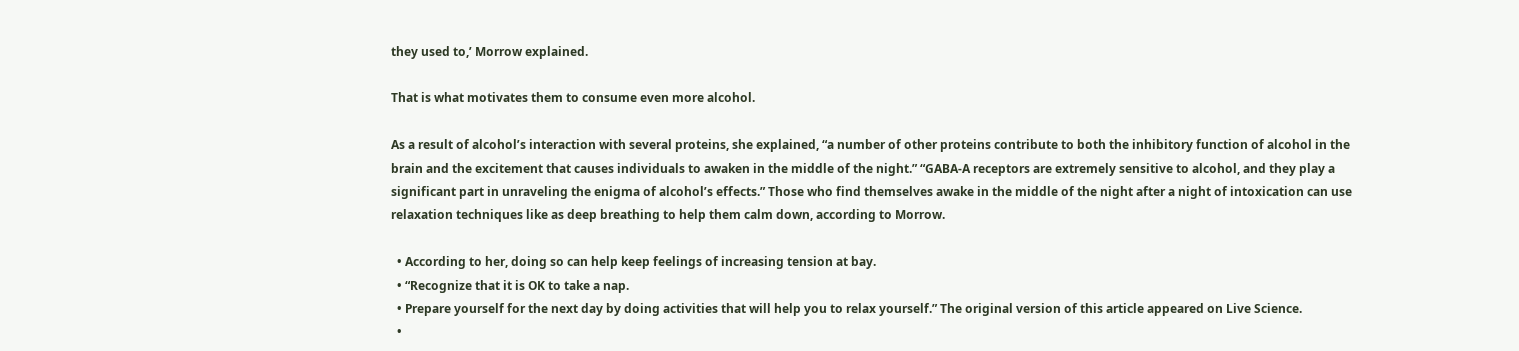they used to,’ Morrow explained.

That is what motivates them to consume even more alcohol.

As a result of alcohol’s interaction with several proteins, she explained, “a number of other proteins contribute to both the inhibitory function of alcohol in the brain and the excitement that causes individuals to awaken in the middle of the night.” “GABA-A receptors are extremely sensitive to alcohol, and they play a significant part in unraveling the enigma of alcohol’s effects.” Those who find themselves awake in the middle of the night after a night of intoxication can use relaxation techniques like as deep breathing to help them calm down, according to Morrow.

  • According to her, doing so can help keep feelings of increasing tension at bay.
  • “Recognize that it is OK to take a nap.
  • Prepare yourself for the next day by doing activities that will help you to relax yourself.” The original version of this article appeared on Live Science.
  •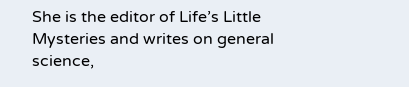She is the editor of Life’s Little Mysteries and writes on general science,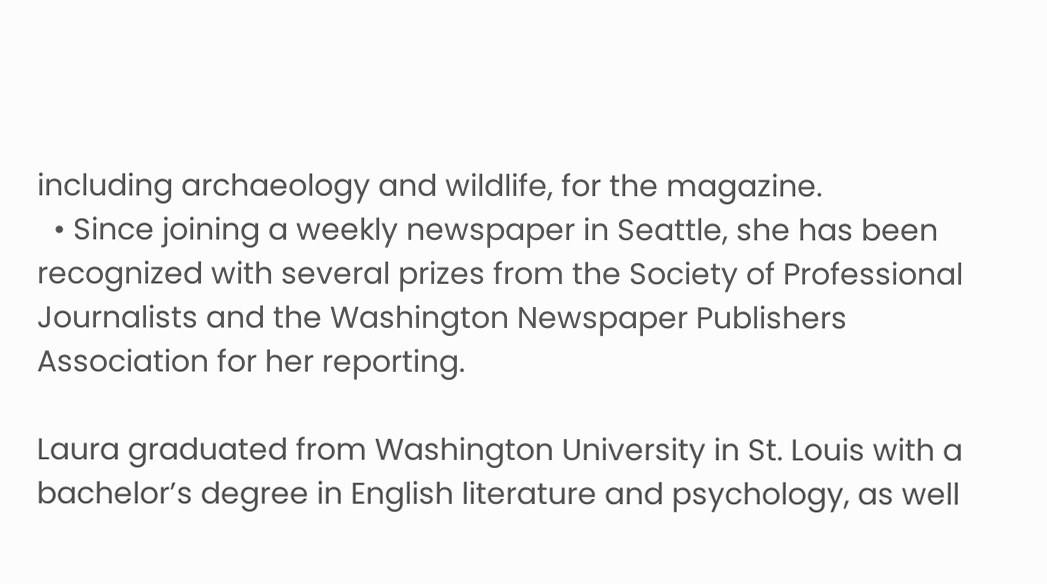including archaeology and wildlife, for the magazine.
  • Since joining a weekly newspaper in Seattle, she has been recognized with several prizes from the Society of Professional Journalists and the Washington Newspaper Publishers Association for her reporting.

Laura graduated from Washington University in St. Louis with a bachelor’s degree in English literature and psychology, as well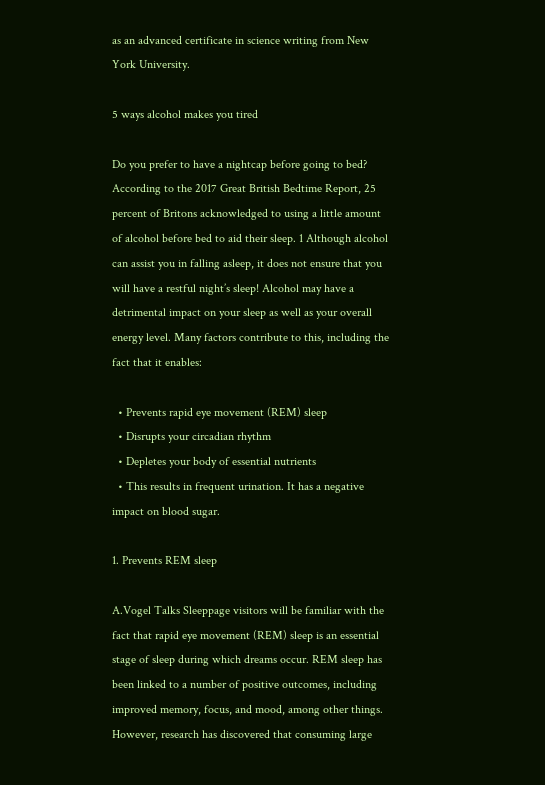as an advanced certificate in science writing from New York University.

5 ways alcohol makes you tired

Do you prefer to have a nightcap before going to bed? According to the 2017 Great British Bedtime Report, 25 percent of Britons acknowledged to using a little amount of alcohol before bed to aid their sleep. 1 Although alcohol can assist you in falling asleep, it does not ensure that you will have a restful night’s sleep! Alcohol may have a detrimental impact on your sleep as well as your overall energy level. Many factors contribute to this, including the fact that it enables:

  • Prevents rapid eye movement (REM) sleep
  • Disrupts your circadian rhythm
  • Depletes your body of essential nutrients
  • This results in frequent urination. It has a negative impact on blood sugar.

1. Prevents REM sleep

A.Vogel Talks Sleeppage visitors will be familiar with the fact that rapid eye movement (REM) sleep is an essential stage of sleep during which dreams occur. REM sleep has been linked to a number of positive outcomes, including improved memory, focus, and mood, among other things. However, research has discovered that consuming large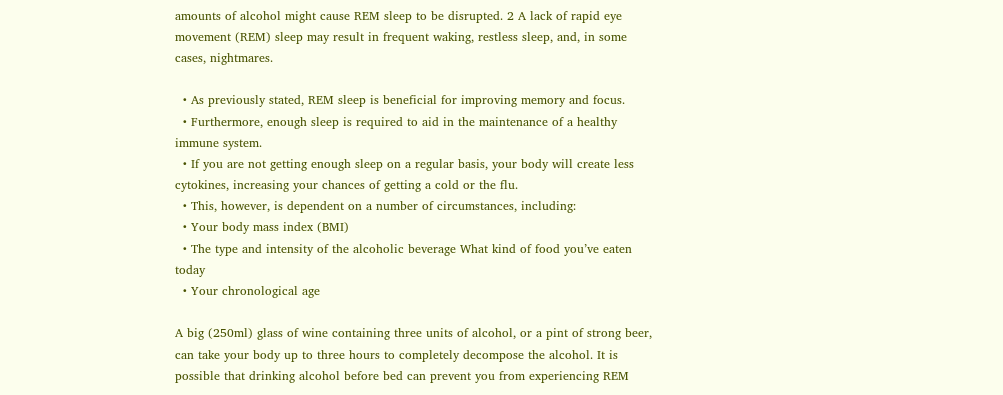amounts of alcohol might cause REM sleep to be disrupted. 2 A lack of rapid eye movement (REM) sleep may result in frequent waking, restless sleep, and, in some cases, nightmares.

  • As previously stated, REM sleep is beneficial for improving memory and focus.
  • Furthermore, enough sleep is required to aid in the maintenance of a healthy immune system.
  • If you are not getting enough sleep on a regular basis, your body will create less cytokines, increasing your chances of getting a cold or the flu.
  • This, however, is dependent on a number of circumstances, including:
  • Your body mass index (BMI)
  • The type and intensity of the alcoholic beverage What kind of food you’ve eaten today
  • Your chronological age

A big (250ml) glass of wine containing three units of alcohol, or a pint of strong beer, can take your body up to three hours to completely decompose the alcohol. It is possible that drinking alcohol before bed can prevent you from experiencing REM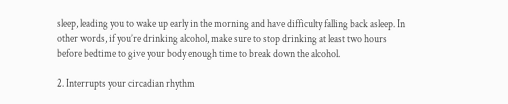sleep, leading you to wake up early in the morning and have difficulty falling back asleep. In other words, if you’re drinking alcohol, make sure to stop drinking at least two hours before bedtime to give your body enough time to break down the alcohol.

2. Interrupts your circadian rhythm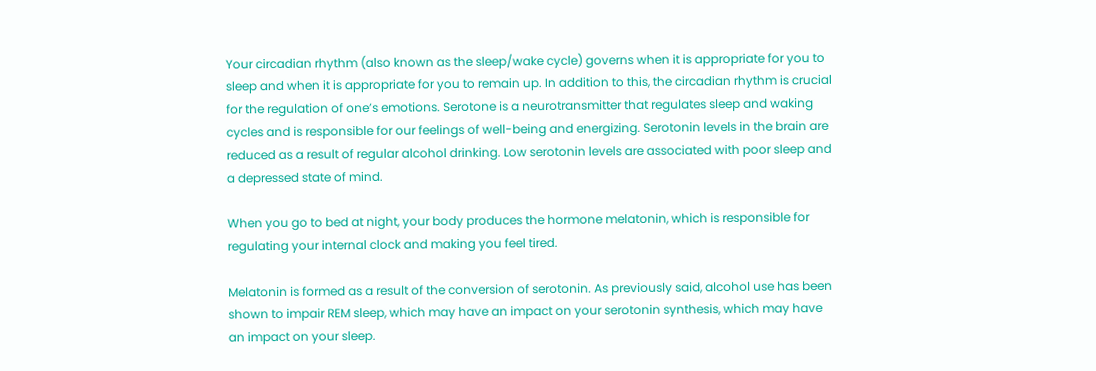Your circadian rhythm (also known as the sleep/wake cycle) governs when it is appropriate for you to sleep and when it is appropriate for you to remain up. In addition to this, the circadian rhythm is crucial for the regulation of one’s emotions. Serotone is a neurotransmitter that regulates sleep and waking cycles and is responsible for our feelings of well-being and energizing. Serotonin levels in the brain are reduced as a result of regular alcohol drinking. Low serotonin levels are associated with poor sleep and a depressed state of mind.

When you go to bed at night, your body produces the hormone melatonin, which is responsible for regulating your internal clock and making you feel tired.

Melatonin is formed as a result of the conversion of serotonin. As previously said, alcohol use has been shown to impair REM sleep, which may have an impact on your serotonin synthesis, which may have an impact on your sleep.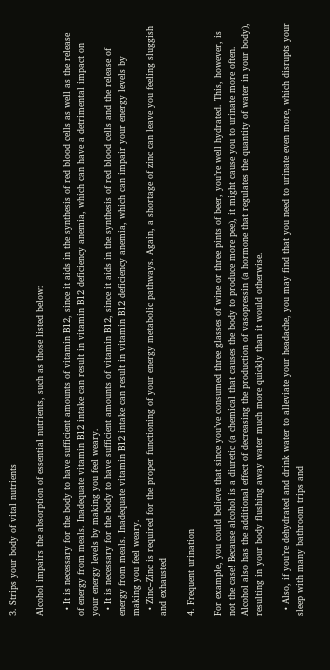3. Strips your body of vital nutrients

Alcohol impairs the absorption of essential nutrients, such as those listed below:

  • It is necessary for the body to have sufficient amounts of vitamin B12, since it aids in the synthesis of red blood cells as well as the release of energy from meals. Inadequate vitamin B12 intake can result in vitamin B12 deficiency anemia, which can have a detrimental impact on your energy levels by making you feel weary.
  • It is necessary for the body to have sufficient amounts of vitamin B12, since it aids in the synthesis of red blood cells and the release of energy from meals. Inadequate vitamin B12 intake can result in vitamin B12 deficiency anemia, which can impair your energy levels by making you feel weary.
  • Zinc–Zinc is required for the proper functioning of your energy metabolic pathways. Again, a shortage of zinc can leave you feeling sluggish and exhausted

4. Frequent urination

For example, you could believe that since you’ve consumed three glasses of wine or three pints of beer, you’re well hydrated. This, however, is not the case! Because alcohol is a diuretic (a chemical that causes the body to produce more pee), it might cause you to urinate more often. Alcohol also has the additional effect of decreasing the production of vasopressin (a hormone that regulates the quantity of water in your body), resulting in your body flushing away water much more quickly than it would otherwise.

  • Also, if you’re dehydrated and drink water to alleviate your headache, you may find that you need to urinate even more, which disrupts your sleep with many bathroom trips and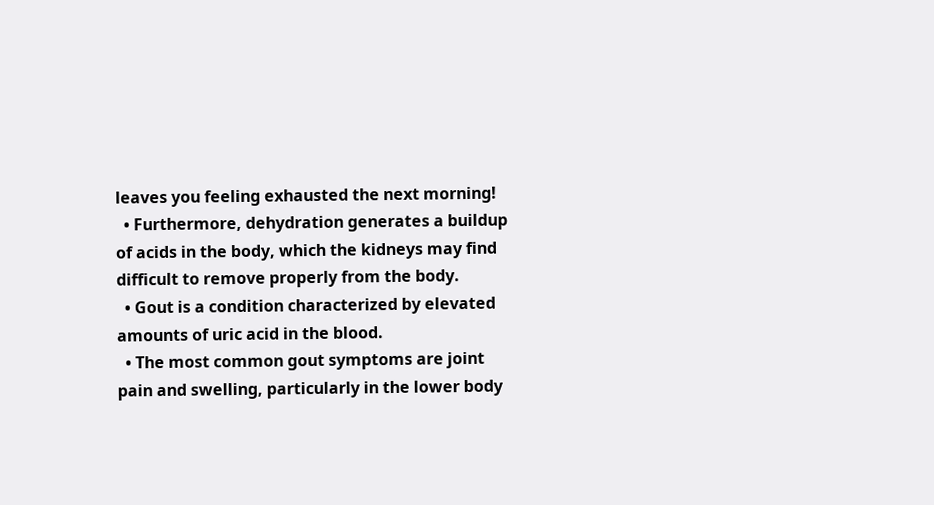leaves you feeling exhausted the next morning!
  • Furthermore, dehydration generates a buildup of acids in the body, which the kidneys may find difficult to remove properly from the body.
  • Gout is a condition characterized by elevated amounts of uric acid in the blood.
  • The most common gout symptoms are joint pain and swelling, particularly in the lower body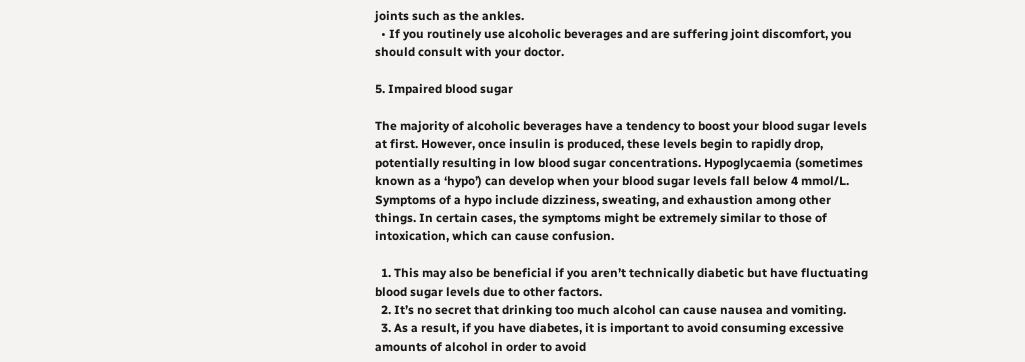joints such as the ankles.
  • If you routinely use alcoholic beverages and are suffering joint discomfort, you should consult with your doctor.

5. Impaired blood sugar

The majority of alcoholic beverages have a tendency to boost your blood sugar levels at first. However, once insulin is produced, these levels begin to rapidly drop, potentially resulting in low blood sugar concentrations. Hypoglycaemia (sometimes known as a ‘hypo’) can develop when your blood sugar levels fall below 4 mmol/L. Symptoms of a hypo include dizziness, sweating, and exhaustion among other things. In certain cases, the symptoms might be extremely similar to those of intoxication, which can cause confusion.

  1. This may also be beneficial if you aren’t technically diabetic but have fluctuating blood sugar levels due to other factors.
  2. It’s no secret that drinking too much alcohol can cause nausea and vomiting.
  3. As a result, if you have diabetes, it is important to avoid consuming excessive amounts of alcohol in order to avoid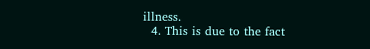illness.
  4. This is due to the fact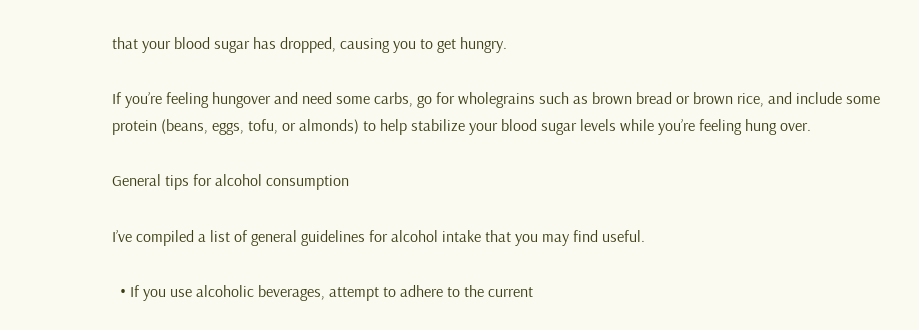that your blood sugar has dropped, causing you to get hungry.

If you’re feeling hungover and need some carbs, go for wholegrains such as brown bread or brown rice, and include some protein (beans, eggs, tofu, or almonds) to help stabilize your blood sugar levels while you’re feeling hung over.

General tips for alcohol consumption

I’ve compiled a list of general guidelines for alcohol intake that you may find useful.

  • If you use alcoholic beverages, attempt to adhere to the current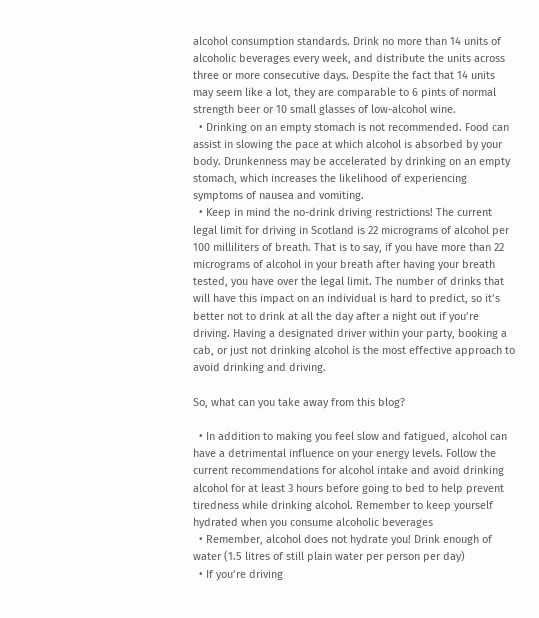alcohol consumption standards. Drink no more than 14 units of alcoholic beverages every week, and distribute the units across three or more consecutive days. Despite the fact that 14 units may seem like a lot, they are comparable to 6 pints of normal strength beer or 10 small glasses of low-alcohol wine.
  • Drinking on an empty stomach is not recommended. Food can assist in slowing the pace at which alcohol is absorbed by your body. Drunkenness may be accelerated by drinking on an empty stomach, which increases the likelihood of experiencing symptoms of nausea and vomiting.
  • Keep in mind the no-drink driving restrictions! The current legal limit for driving in Scotland is 22 micrograms of alcohol per 100 milliliters of breath. That is to say, if you have more than 22 micrograms of alcohol in your breath after having your breath tested, you have over the legal limit. The number of drinks that will have this impact on an individual is hard to predict, so it’s better not to drink at all the day after a night out if you’re driving. Having a designated driver within your party, booking a cab, or just not drinking alcohol is the most effective approach to avoid drinking and driving.

So, what can you take away from this blog?

  • In addition to making you feel slow and fatigued, alcohol can have a detrimental influence on your energy levels. Follow the current recommendations for alcohol intake and avoid drinking alcohol for at least 3 hours before going to bed to help prevent tiredness while drinking alcohol. Remember to keep yourself hydrated when you consume alcoholic beverages
  • Remember, alcohol does not hydrate you! Drink enough of water (1.5 litres of still plain water per person per day)
  • If you’re driving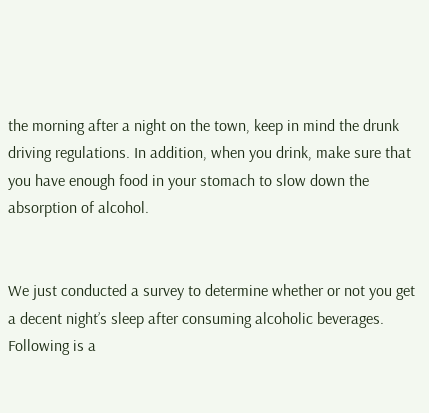the morning after a night on the town, keep in mind the drunk driving regulations. In addition, when you drink, make sure that you have enough food in your stomach to slow down the absorption of alcohol.


We just conducted a survey to determine whether or not you get a decent night’s sleep after consuming alcoholic beverages. Following is a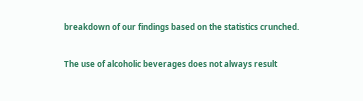breakdown of our findings based on the statistics crunched.


The use of alcoholic beverages does not always result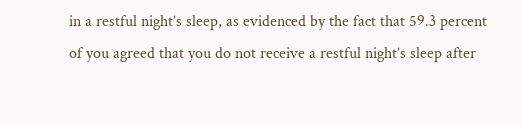in a restful night’s sleep, as evidenced by the fact that 59.3 percent of you agreed that you do not receive a restful night’s sleep after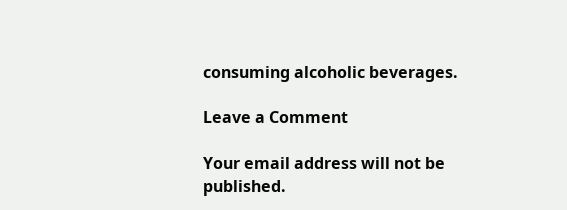consuming alcoholic beverages.

Leave a Comment

Your email address will not be published.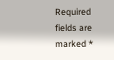Required fields are marked *